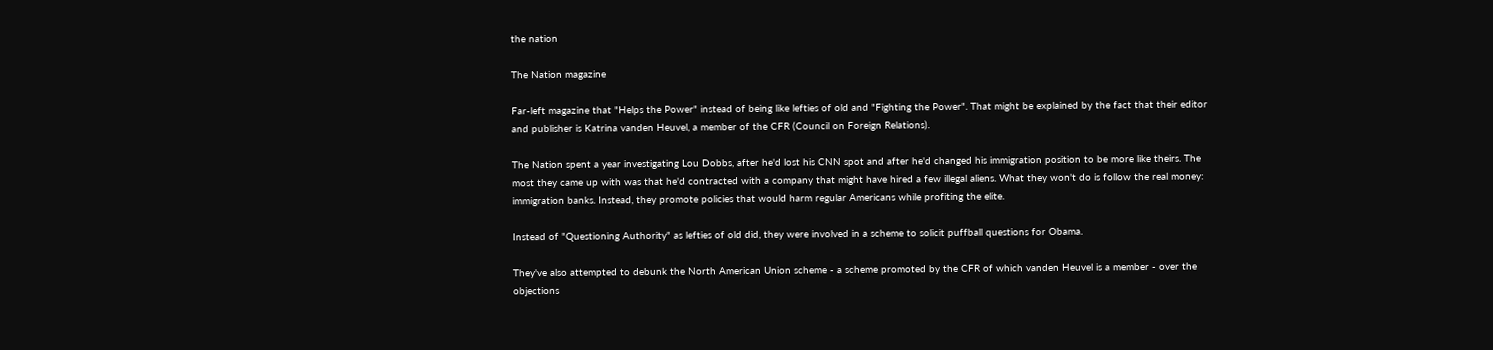the nation

The Nation magazine

Far-left magazine that "Helps the Power" instead of being like lefties of old and "Fighting the Power". That might be explained by the fact that their editor and publisher is Katrina vanden Heuvel, a member of the CFR (Council on Foreign Relations).

The Nation spent a year investigating Lou Dobbs, after he'd lost his CNN spot and after he'd changed his immigration position to be more like theirs. The most they came up with was that he'd contracted with a company that might have hired a few illegal aliens. What they won't do is follow the real money: immigration banks. Instead, they promote policies that would harm regular Americans while profiting the elite.

Instead of "Questioning Authority" as lefties of old did, they were involved in a scheme to solicit puffball questions for Obama.

They've also attempted to debunk the North American Union scheme - a scheme promoted by the CFR of which vanden Heuvel is a member - over the objections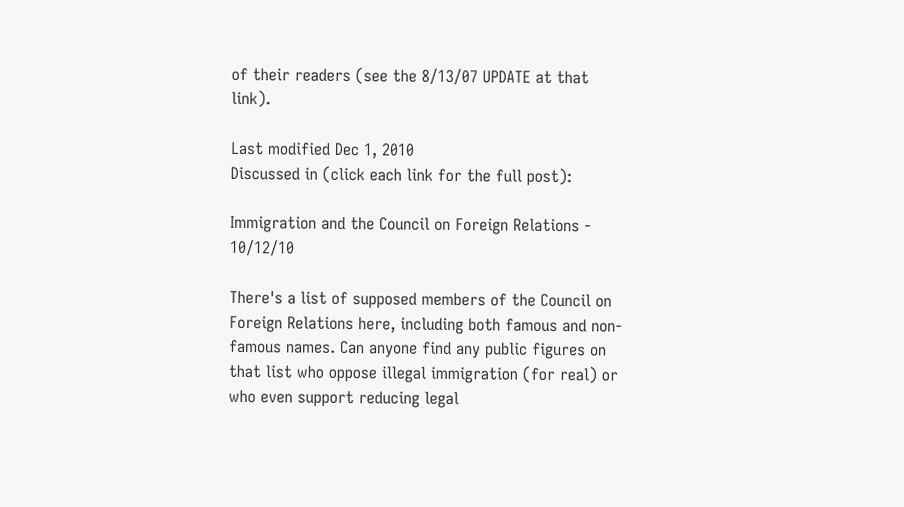of their readers (see the 8/13/07 UPDATE at that link).

Last modified Dec 1, 2010
Discussed in (click each link for the full post):

Immigration and the Council on Foreign Relations - 10/12/10

There's a list of supposed members of the Council on Foreign Relations here, including both famous and non-famous names. Can anyone find any public figures on that list who oppose illegal immigration (for real) or who even support reducing legal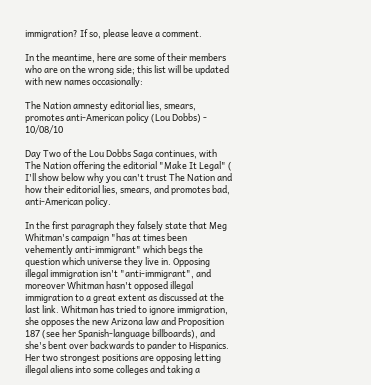immigration? If so, please leave a comment.

In the meantime, here are some of their members who are on the wrong side; this list will be updated with new names occasionally:

The Nation amnesty editorial lies, smears, promotes anti-American policy (Lou Dobbs) - 10/08/10

Day Two of the Lou Dobbs Saga continues, with The Nation offering the editorial "Make It Legal" ( I'll show below why you can't trust The Nation and how their editorial lies, smears, and promotes bad, anti-American policy.

In the first paragraph they falsely state that Meg Whitman's campaign "has at times been vehemently anti-immigrant" which begs the question which universe they live in. Opposing illegal immigration isn't "anti-immigrant", and moreover Whitman hasn't opposed illegal immigration to a great extent as discussed at the last link. Whitman has tried to ignore immigration, she opposes the new Arizona law and Proposition 187 (see her Spanish-language billboards), and she's bent over backwards to pander to Hispanics. Her two strongest positions are opposing letting illegal aliens into some colleges and taking a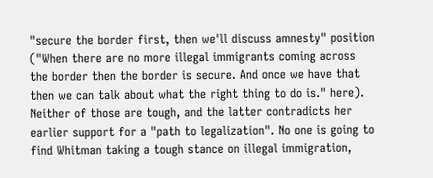"secure the border first, then we'll discuss amnesty" position ("When there are no more illegal immigrants coming across the border then the border is secure. And once we have that then we can talk about what the right thing to do is." here). Neither of those are tough, and the latter contradicts her earlier support for a "path to legalization". No one is going to find Whitman taking a tough stance on illegal immigration,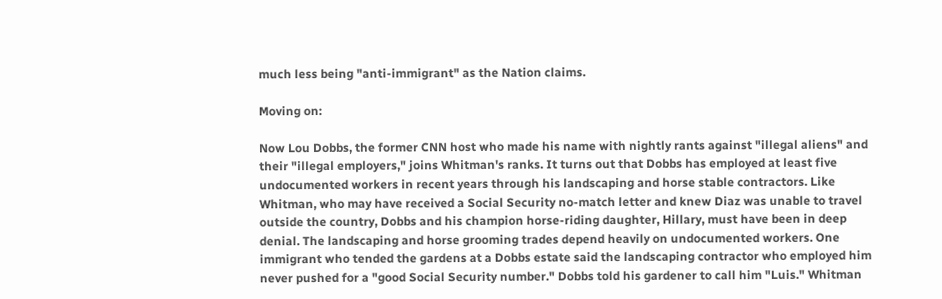much less being "anti-immigrant" as the Nation claims.

Moving on:

Now Lou Dobbs, the former CNN host who made his name with nightly rants against "illegal aliens" and their "illegal employers," joins Whitman's ranks. It turns out that Dobbs has employed at least five undocumented workers in recent years through his landscaping and horse stable contractors. Like Whitman, who may have received a Social Security no-match letter and knew Diaz was unable to travel outside the country, Dobbs and his champion horse-riding daughter, Hillary, must have been in deep denial. The landscaping and horse grooming trades depend heavily on undocumented workers. One immigrant who tended the gardens at a Dobbs estate said the landscaping contractor who employed him never pushed for a "good Social Security number." Dobbs told his gardener to call him "Luis." Whitman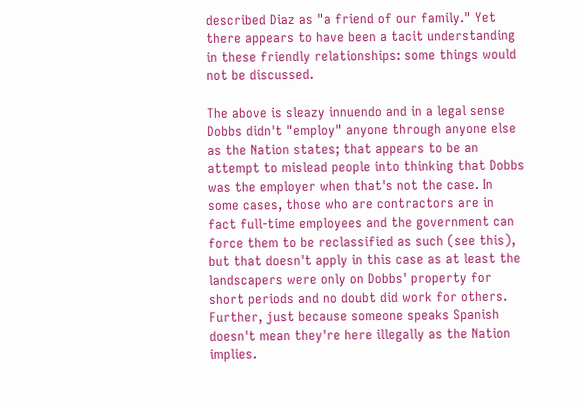described Diaz as "a friend of our family." Yet there appears to have been a tacit understanding in these friendly relationships: some things would not be discussed.

The above is sleazy innuendo and in a legal sense Dobbs didn't "employ" anyone through anyone else as the Nation states; that appears to be an attempt to mislead people into thinking that Dobbs was the employer when that's not the case. In some cases, those who are contractors are in fact full-time employees and the government can force them to be reclassified as such (see this), but that doesn't apply in this case as at least the landscapers were only on Dobbs' property for short periods and no doubt did work for others. Further, just because someone speaks Spanish doesn't mean they're here illegally as the Nation implies.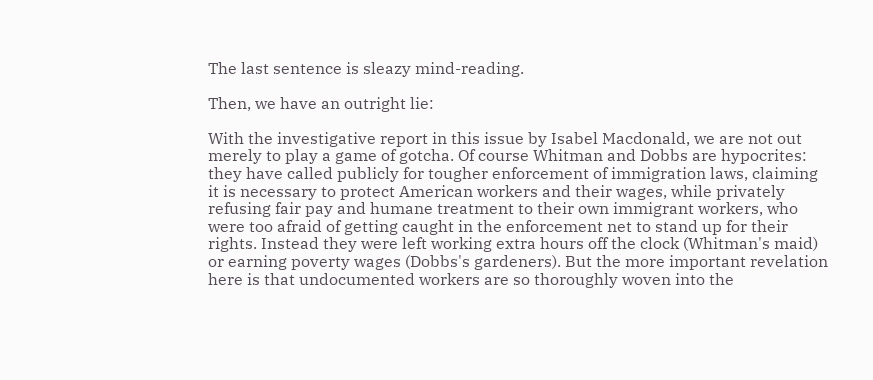The last sentence is sleazy mind-reading.

Then, we have an outright lie:

With the investigative report in this issue by Isabel Macdonald, we are not out merely to play a game of gotcha. Of course Whitman and Dobbs are hypocrites: they have called publicly for tougher enforcement of immigration laws, claiming it is necessary to protect American workers and their wages, while privately refusing fair pay and humane treatment to their own immigrant workers, who were too afraid of getting caught in the enforcement net to stand up for their rights. Instead they were left working extra hours off the clock (Whitman's maid) or earning poverty wages (Dobbs's gardeners). But the more important revelation here is that undocumented workers are so thoroughly woven into the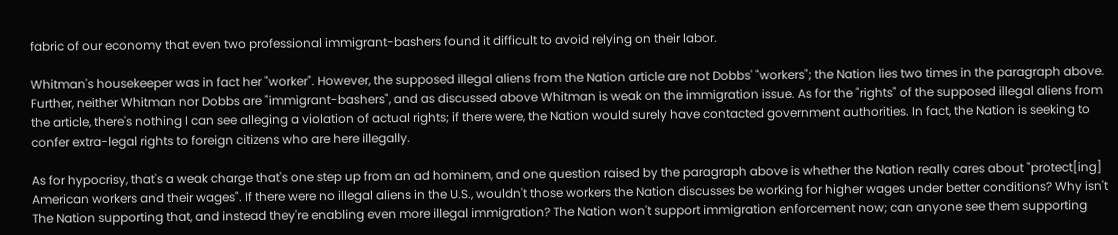fabric of our economy that even two professional immigrant-bashers found it difficult to avoid relying on their labor.

Whitman's housekeeper was in fact her "worker". However, the supposed illegal aliens from the Nation article are not Dobbs' "workers"; the Nation lies two times in the paragraph above. Further, neither Whitman nor Dobbs are "immigrant-bashers", and as discussed above Whitman is weak on the immigration issue. As for the "rights" of the supposed illegal aliens from the article, there's nothing I can see alleging a violation of actual rights; if there were, the Nation would surely have contacted government authorities. In fact, the Nation is seeking to confer extra-legal rights to foreign citizens who are here illegally.

As for hypocrisy, that's a weak charge that's one step up from an ad hominem, and one question raised by the paragraph above is whether the Nation really cares about "protect[ing] American workers and their wages". If there were no illegal aliens in the U.S., wouldn't those workers the Nation discusses be working for higher wages under better conditions? Why isn't The Nation supporting that, and instead they're enabling even more illegal immigration? The Nation won't support immigration enforcement now; can anyone see them supporting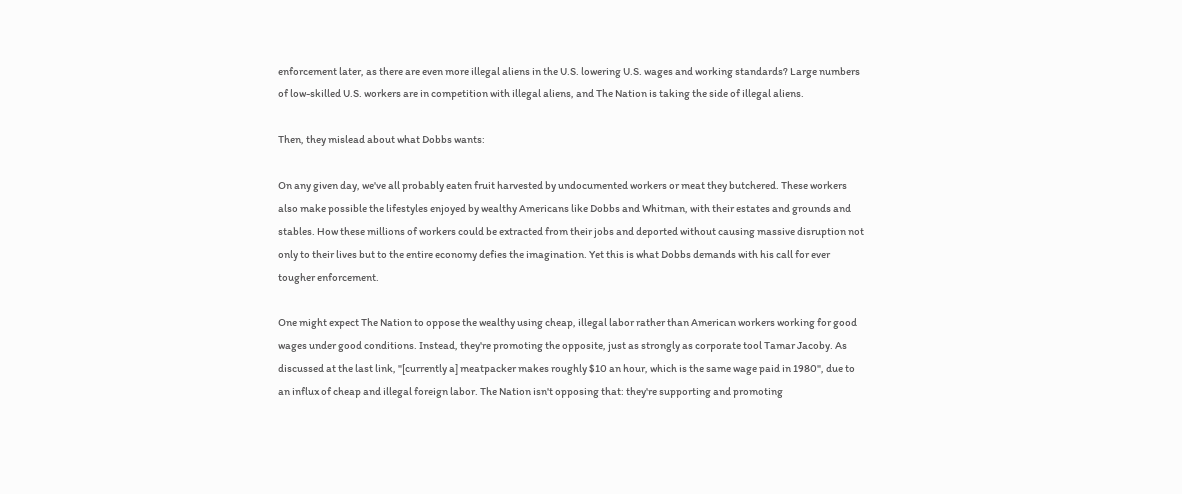enforcement later, as there are even more illegal aliens in the U.S. lowering U.S. wages and working standards? Large numbers of low-skilled U.S. workers are in competition with illegal aliens, and The Nation is taking the side of illegal aliens.

Then, they mislead about what Dobbs wants:

On any given day, we've all probably eaten fruit harvested by undocumented workers or meat they butchered. These workers also make possible the lifestyles enjoyed by wealthy Americans like Dobbs and Whitman, with their estates and grounds and stables. How these millions of workers could be extracted from their jobs and deported without causing massive disruption not only to their lives but to the entire economy defies the imagination. Yet this is what Dobbs demands with his call for ever tougher enforcement.

One might expect The Nation to oppose the wealthy using cheap, illegal labor rather than American workers working for good wages under good conditions. Instead, they're promoting the opposite, just as strongly as corporate tool Tamar Jacoby. As discussed at the last link, "[currently a] meatpacker makes roughly $10 an hour, which is the same wage paid in 1980", due to an influx of cheap and illegal foreign labor. The Nation isn't opposing that: they're supporting and promoting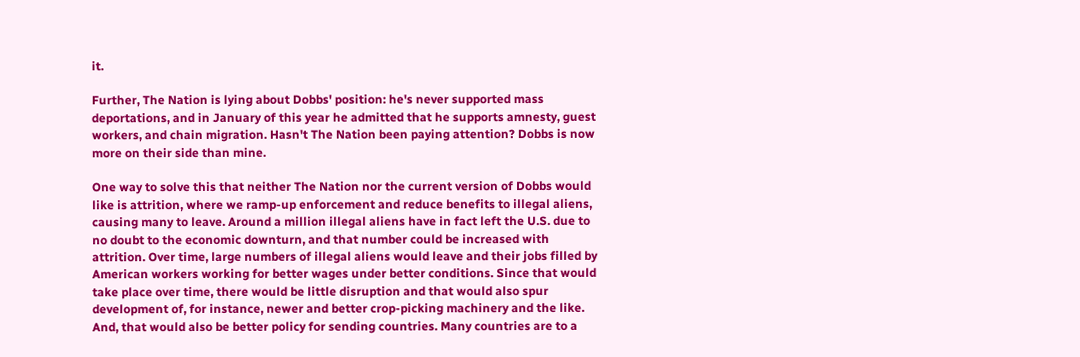it.

Further, The Nation is lying about Dobbs' position: he's never supported mass deportations, and in January of this year he admitted that he supports amnesty, guest workers, and chain migration. Hasn't The Nation been paying attention? Dobbs is now more on their side than mine.

One way to solve this that neither The Nation nor the current version of Dobbs would like is attrition, where we ramp-up enforcement and reduce benefits to illegal aliens, causing many to leave. Around a million illegal aliens have in fact left the U.S. due to no doubt to the economic downturn, and that number could be increased with attrition. Over time, large numbers of illegal aliens would leave and their jobs filled by American workers working for better wages under better conditions. Since that would take place over time, there would be little disruption and that would also spur development of, for instance, newer and better crop-picking machinery and the like. And, that would also be better policy for sending countries. Many countries are to a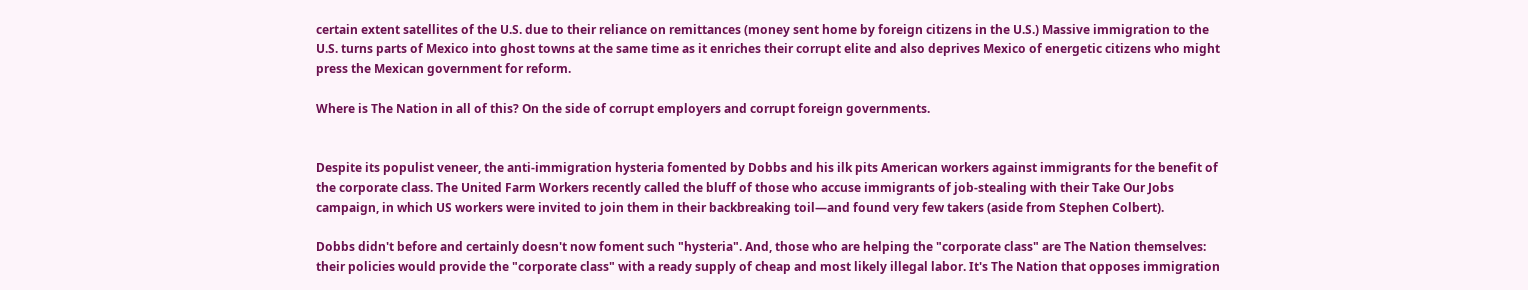certain extent satellites of the U.S. due to their reliance on remittances (money sent home by foreign citizens in the U.S.) Massive immigration to the U.S. turns parts of Mexico into ghost towns at the same time as it enriches their corrupt elite and also deprives Mexico of energetic citizens who might press the Mexican government for reform.

Where is The Nation in all of this? On the side of corrupt employers and corrupt foreign governments.


Despite its populist veneer, the anti-immigration hysteria fomented by Dobbs and his ilk pits American workers against immigrants for the benefit of the corporate class. The United Farm Workers recently called the bluff of those who accuse immigrants of job-stealing with their Take Our Jobs campaign, in which US workers were invited to join them in their backbreaking toil—and found very few takers (aside from Stephen Colbert).

Dobbs didn't before and certainly doesn't now foment such "hysteria". And, those who are helping the "corporate class" are The Nation themselves: their policies would provide the "corporate class" with a ready supply of cheap and most likely illegal labor. It's The Nation that opposes immigration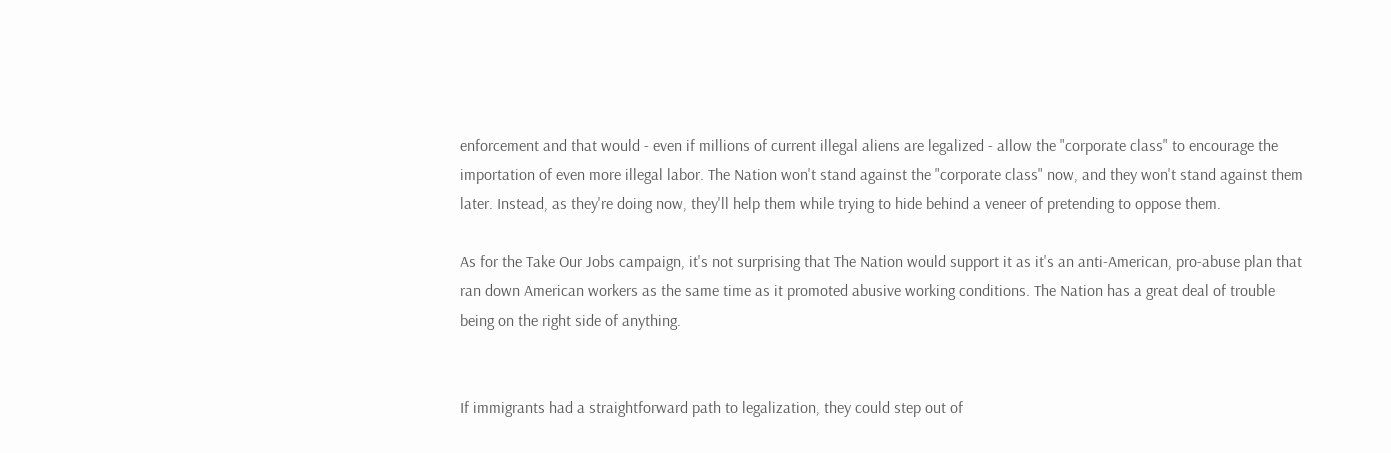enforcement and that would - even if millions of current illegal aliens are legalized - allow the "corporate class" to encourage the importation of even more illegal labor. The Nation won't stand against the "corporate class" now, and they won't stand against them later. Instead, as they're doing now, they'll help them while trying to hide behind a veneer of pretending to oppose them.

As for the Take Our Jobs campaign, it's not surprising that The Nation would support it as it's an anti-American, pro-abuse plan that ran down American workers as the same time as it promoted abusive working conditions. The Nation has a great deal of trouble being on the right side of anything.


If immigrants had a straightforward path to legalization, they could step out of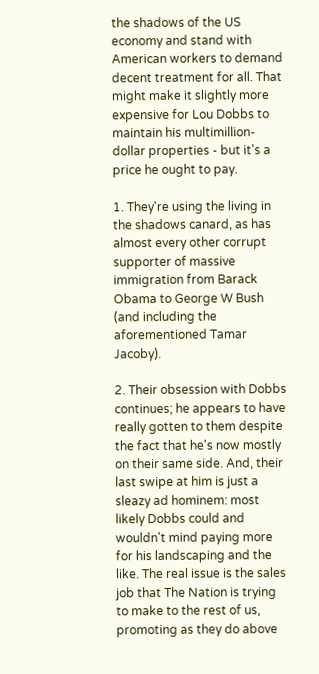the shadows of the US economy and stand with American workers to demand decent treatment for all. That might make it slightly more expensive for Lou Dobbs to maintain his multimillion-dollar properties - but it's a price he ought to pay.

1. They're using the living in the shadows canard, as has almost every other corrupt supporter of massive immigration from Barack Obama to George W Bush (and including the aforementioned Tamar Jacoby).

2. Their obsession with Dobbs continues; he appears to have really gotten to them despite the fact that he's now mostly on their same side. And, their last swipe at him is just a sleazy ad hominem: most likely Dobbs could and wouldn't mind paying more for his landscaping and the like. The real issue is the sales job that The Nation is trying to make to the rest of us, promoting as they do above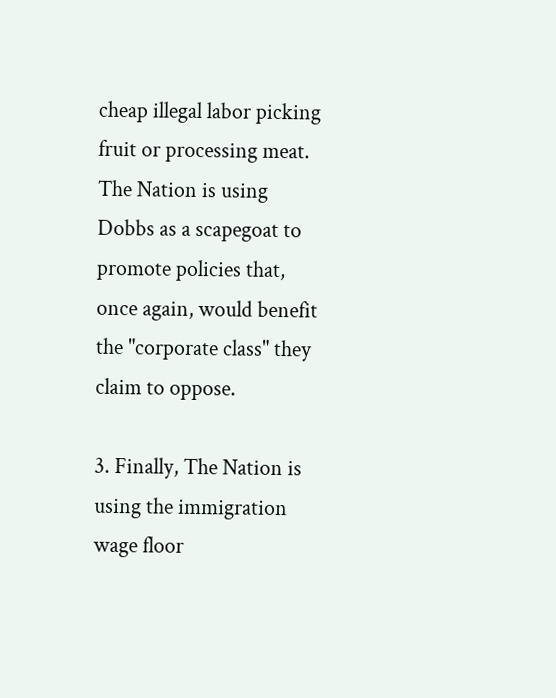cheap illegal labor picking fruit or processing meat. The Nation is using Dobbs as a scapegoat to promote policies that, once again, would benefit the "corporate class" they claim to oppose.

3. Finally, The Nation is using the immigration wage floor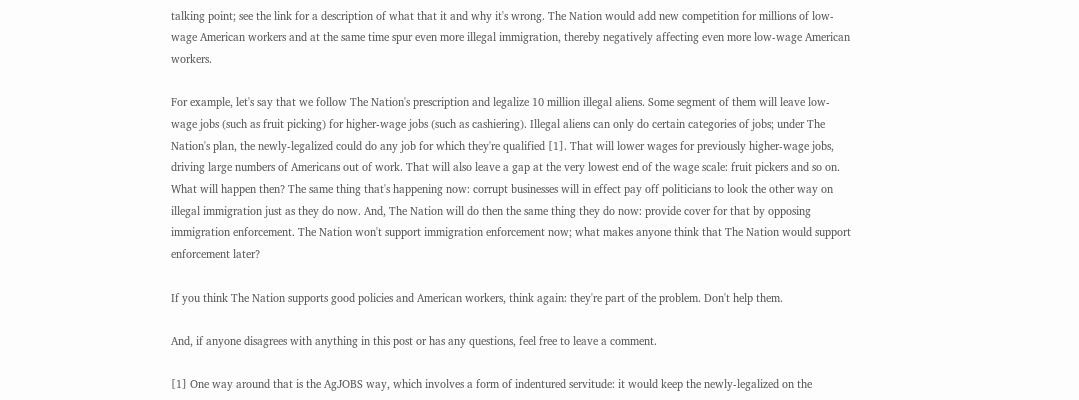talking point; see the link for a description of what that it and why it's wrong. The Nation would add new competition for millions of low-wage American workers and at the same time spur even more illegal immigration, thereby negatively affecting even more low-wage American workers.

For example, let's say that we follow The Nation's prescription and legalize 10 million illegal aliens. Some segment of them will leave low-wage jobs (such as fruit picking) for higher-wage jobs (such as cashiering). Illegal aliens can only do certain categories of jobs; under The Nation's plan, the newly-legalized could do any job for which they're qualified [1]. That will lower wages for previously higher-wage jobs, driving large numbers of Americans out of work. That will also leave a gap at the very lowest end of the wage scale: fruit pickers and so on. What will happen then? The same thing that's happening now: corrupt businesses will in effect pay off politicians to look the other way on illegal immigration just as they do now. And, The Nation will do then the same thing they do now: provide cover for that by opposing immigration enforcement. The Nation won't support immigration enforcement now; what makes anyone think that The Nation would support enforcement later?

If you think The Nation supports good policies and American workers, think again: they're part of the problem. Don't help them.

And, if anyone disagrees with anything in this post or has any questions, feel free to leave a comment.

[1] One way around that is the AgJOBS way, which involves a form of indentured servitude: it would keep the newly-legalized on the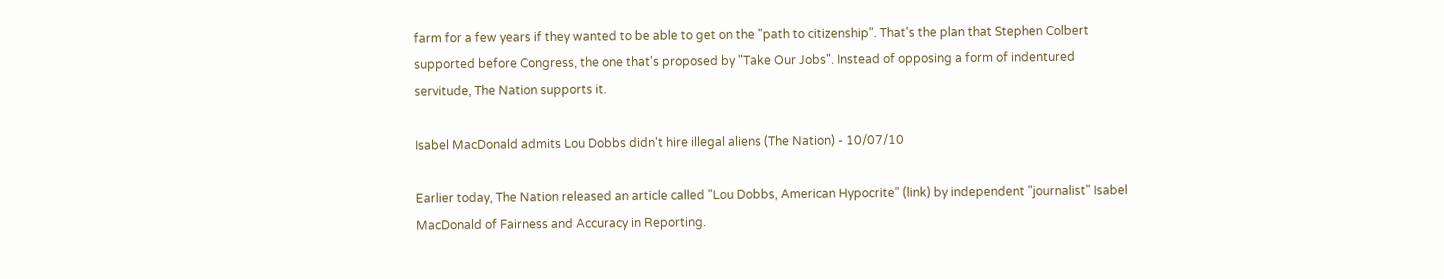farm for a few years if they wanted to be able to get on the "path to citizenship". That's the plan that Stephen Colbert supported before Congress, the one that's proposed by "Take Our Jobs". Instead of opposing a form of indentured servitude, The Nation supports it.

Isabel MacDonald admits Lou Dobbs didn't hire illegal aliens (The Nation) - 10/07/10

Earlier today, The Nation released an article called "Lou Dobbs, American Hypocrite" (link) by independent "journalist" Isabel MacDonald of Fairness and Accuracy in Reporting.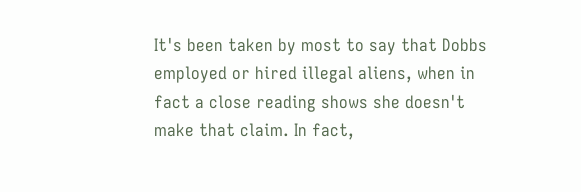It's been taken by most to say that Dobbs employed or hired illegal aliens, when in fact a close reading shows she doesn't make that claim. In fact,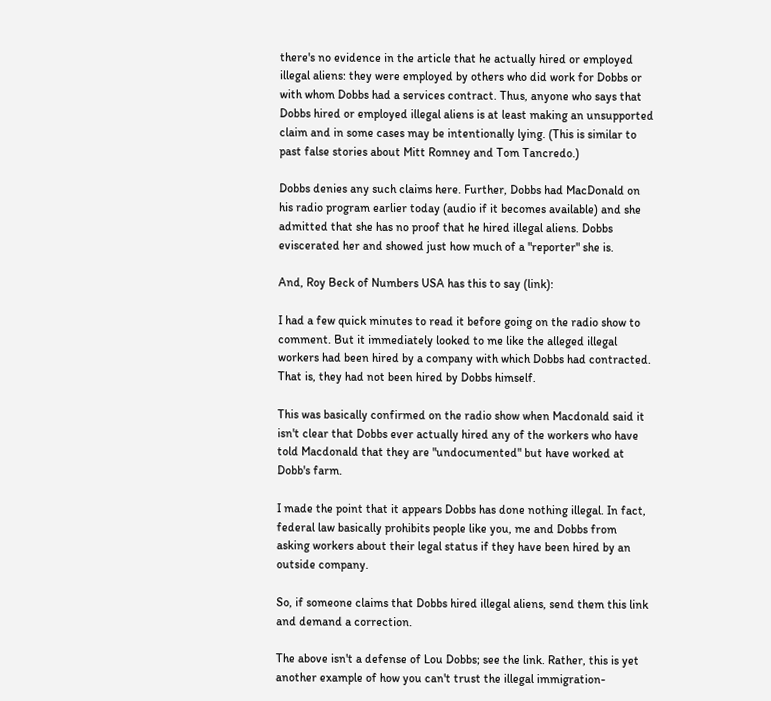there's no evidence in the article that he actually hired or employed illegal aliens: they were employed by others who did work for Dobbs or with whom Dobbs had a services contract. Thus, anyone who says that Dobbs hired or employed illegal aliens is at least making an unsupported claim and in some cases may be intentionally lying. (This is similar to past false stories about Mitt Romney and Tom Tancredo.)

Dobbs denies any such claims here. Further, Dobbs had MacDonald on his radio program earlier today (audio if it becomes available) and she admitted that she has no proof that he hired illegal aliens. Dobbs eviscerated her and showed just how much of a "reporter" she is.

And, Roy Beck of Numbers USA has this to say (link):

I had a few quick minutes to read it before going on the radio show to comment. But it immediately looked to me like the alleged illegal workers had been hired by a company with which Dobbs had contracted. That is, they had not been hired by Dobbs himself.

This was basically confirmed on the radio show when Macdonald said it isn't clear that Dobbs ever actually hired any of the workers who have told Macdonald that they are "undocumented" but have worked at Dobb's farm.

I made the point that it appears Dobbs has done nothing illegal. In fact, federal law basically prohibits people like you, me and Dobbs from asking workers about their legal status if they have been hired by an outside company.

So, if someone claims that Dobbs hired illegal aliens, send them this link and demand a correction.

The above isn't a defense of Lou Dobbs; see the link. Rather, this is yet another example of how you can't trust the illegal immigration-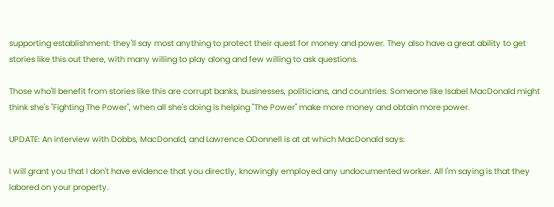supporting establishment: they'll say most anything to protect their quest for money and power. They also have a great ability to get stories like this out there, with many willing to play along and few willing to ask questions.

Those who'll benefit from stories like this are corrupt banks, businesses, politicians, and countries. Someone like Isabel MacDonald might think she's "Fighting The Power", when all she's doing is helping "The Power" make more money and obtain more power.

UPDATE: An interview with Dobbs, MacDonald, and Lawrence ODonnell is at at which MacDonald says:

I will grant you that I don't have evidence that you directly, knowingly employed any undocumented worker. All I'm saying is that they labored on your property.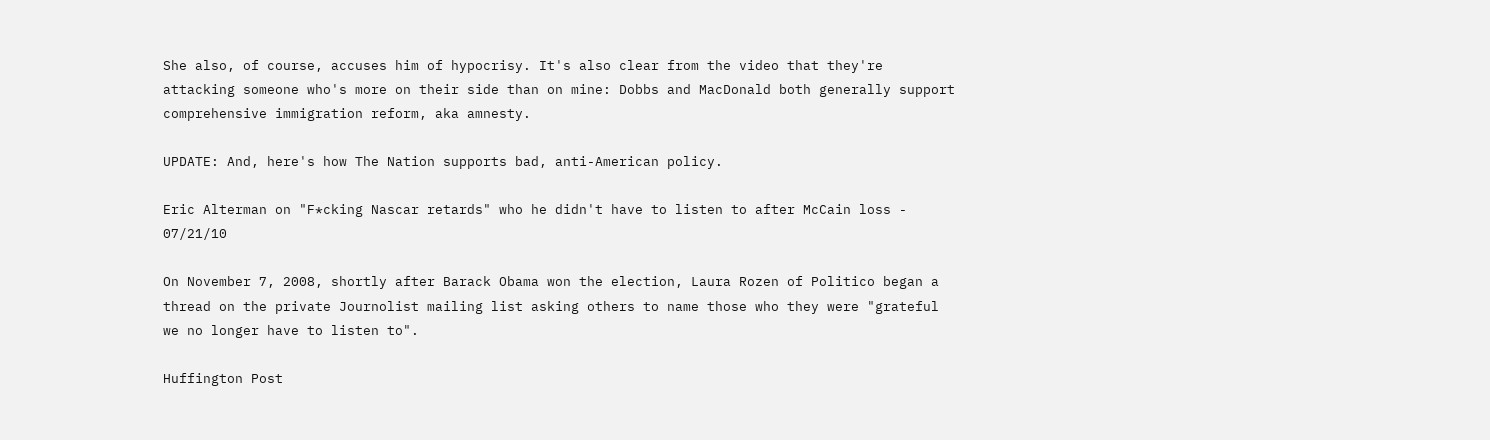She also, of course, accuses him of hypocrisy. It's also clear from the video that they're attacking someone who's more on their side than on mine: Dobbs and MacDonald both generally support comprehensive immigration reform, aka amnesty.

UPDATE: And, here's how The Nation supports bad, anti-American policy.

Eric Alterman on "F*cking Nascar retards" who he didn't have to listen to after McCain loss - 07/21/10

On November 7, 2008, shortly after Barack Obama won the election, Laura Rozen of Politico began a thread on the private Journolist mailing list asking others to name those who they were "grateful we no longer have to listen to".

Huffington Post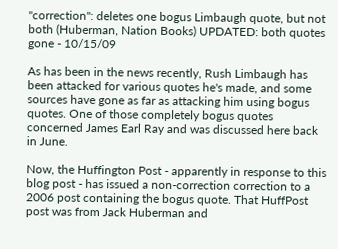"correction": deletes one bogus Limbaugh quote, but not both (Huberman, Nation Books) UPDATED: both quotes gone - 10/15/09

As has been in the news recently, Rush Limbaugh has been attacked for various quotes he's made, and some sources have gone as far as attacking him using bogus quotes. One of those completely bogus quotes concerned James Earl Ray and was discussed here back in June.

Now, the Huffington Post - apparently in response to this blog post - has issued a non-correction correction to a 2006 post containing the bogus quote. That HuffPost post was from Jack Huberman and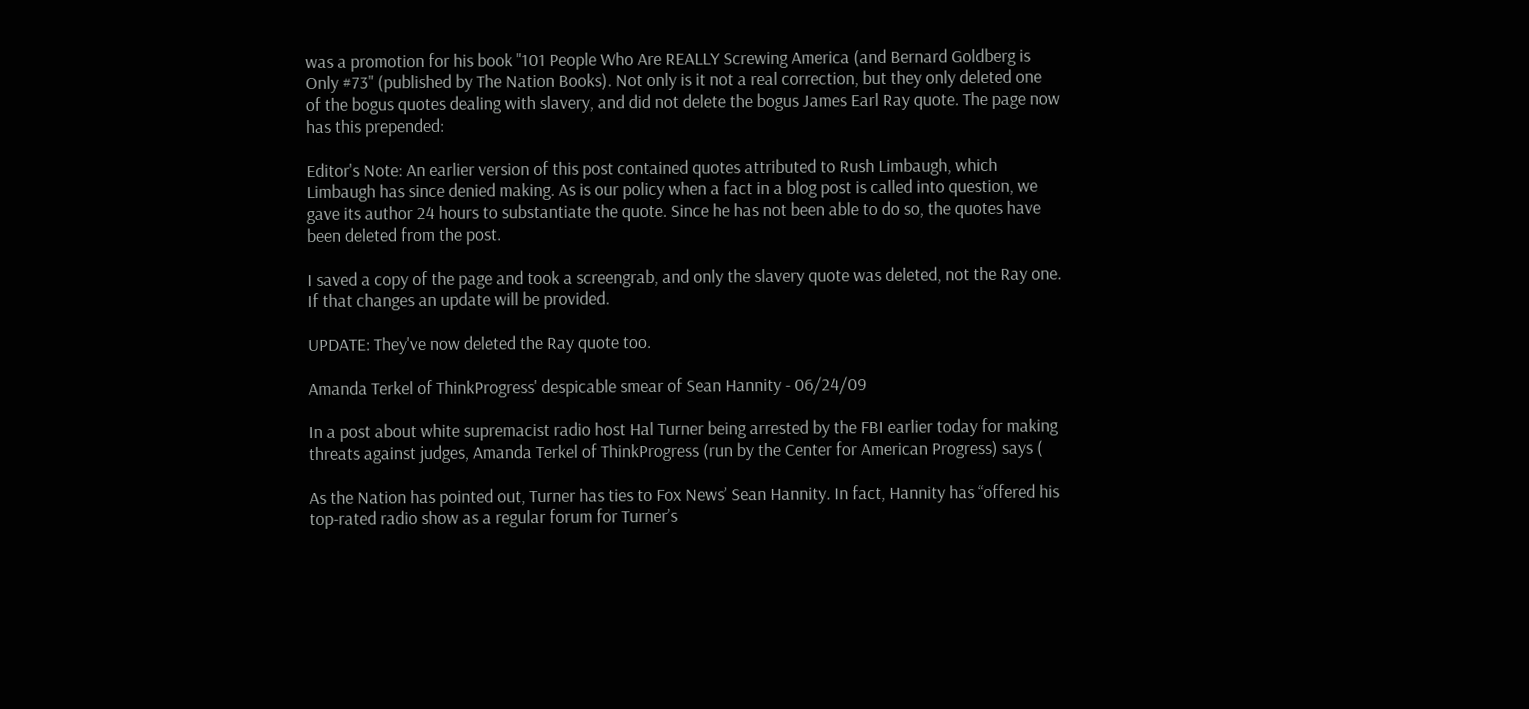was a promotion for his book "101 People Who Are REALLY Screwing America (and Bernard Goldberg is Only #73" (published by The Nation Books). Not only is it not a real correction, but they only deleted one of the bogus quotes dealing with slavery, and did not delete the bogus James Earl Ray quote. The page now has this prepended:

Editor's Note: An earlier version of this post contained quotes attributed to Rush Limbaugh, which Limbaugh has since denied making. As is our policy when a fact in a blog post is called into question, we gave its author 24 hours to substantiate the quote. Since he has not been able to do so, the quotes have been deleted from the post.

I saved a copy of the page and took a screengrab, and only the slavery quote was deleted, not the Ray one. If that changes an update will be provided.

UPDATE: They've now deleted the Ray quote too.

Amanda Terkel of ThinkProgress' despicable smear of Sean Hannity - 06/24/09

In a post about white supremacist radio host Hal Turner being arrested by the FBI earlier today for making threats against judges, Amanda Terkel of ThinkProgress (run by the Center for American Progress) says (

As the Nation has pointed out, Turner has ties to Fox News’ Sean Hannity. In fact, Hannity has “offered his top-rated radio show as a regular forum for Turner’s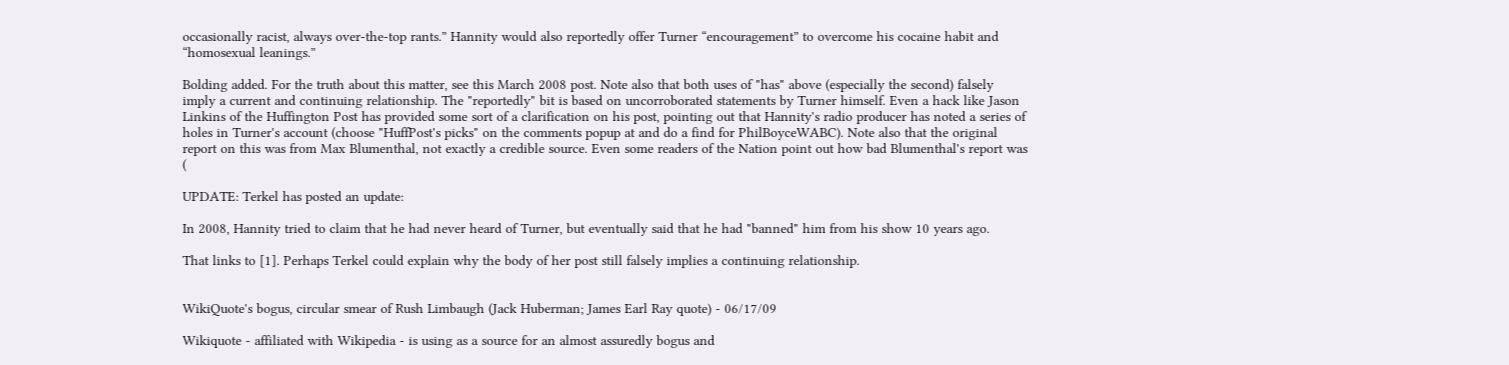occasionally racist, always over-the-top rants.” Hannity would also reportedly offer Turner “encouragement” to overcome his cocaine habit and “homosexual leanings.”

Bolding added. For the truth about this matter, see this March 2008 post. Note also that both uses of "has" above (especially the second) falsely imply a current and continuing relationship. The "reportedly" bit is based on uncorroborated statements by Turner himself. Even a hack like Jason Linkins of the Huffington Post has provided some sort of a clarification on his post, pointing out that Hannity's radio producer has noted a series of holes in Turner's account (choose "HuffPost's picks" on the comments popup at and do a find for PhilBoyceWABC). Note also that the original report on this was from Max Blumenthal, not exactly a credible source. Even some readers of the Nation point out how bad Blumenthal's report was (

UPDATE: Terkel has posted an update:

In 2008, Hannity tried to claim that he had never heard of Turner, but eventually said that he had "banned" him from his show 10 years ago.

That links to [1]. Perhaps Terkel could explain why the body of her post still falsely implies a continuing relationship.


WikiQuote's bogus, circular smear of Rush Limbaugh (Jack Huberman; James Earl Ray quote) - 06/17/09

Wikiquote - affiliated with Wikipedia - is using as a source for an almost assuredly bogus and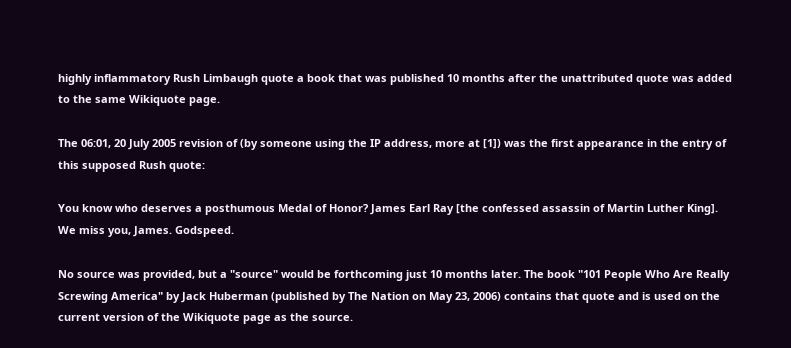highly inflammatory Rush Limbaugh quote a book that was published 10 months after the unattributed quote was added to the same Wikiquote page.

The 06:01, 20 July 2005 revision of (by someone using the IP address, more at [1]) was the first appearance in the entry of this supposed Rush quote:

You know who deserves a posthumous Medal of Honor? James Earl Ray [the confessed assassin of Martin Luther King]. We miss you, James. Godspeed.

No source was provided, but a "source" would be forthcoming just 10 months later. The book "101 People Who Are Really Screwing America" by Jack Huberman (published by The Nation on May 23, 2006) contains that quote and is used on the current version of the Wikiquote page as the source.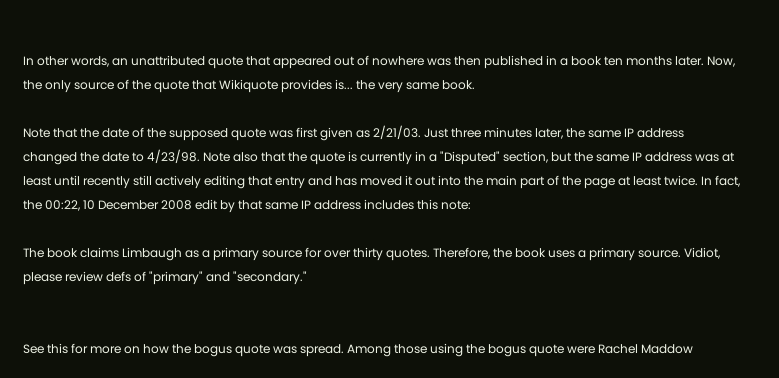In other words, an unattributed quote that appeared out of nowhere was then published in a book ten months later. Now, the only source of the quote that Wikiquote provides is... the very same book.

Note that the date of the supposed quote was first given as 2/21/03. Just three minutes later, the same IP address changed the date to 4/23/98. Note also that the quote is currently in a "Disputed" section, but the same IP address was at least until recently still actively editing that entry and has moved it out into the main part of the page at least twice. In fact, the 00:22, 10 December 2008 edit by that same IP address includes this note:

The book claims Limbaugh as a primary source for over thirty quotes. Therefore, the book uses a primary source. Vidiot, please review defs of "primary" and "secondary."


See this for more on how the bogus quote was spread. Among those using the bogus quote were Rachel Maddow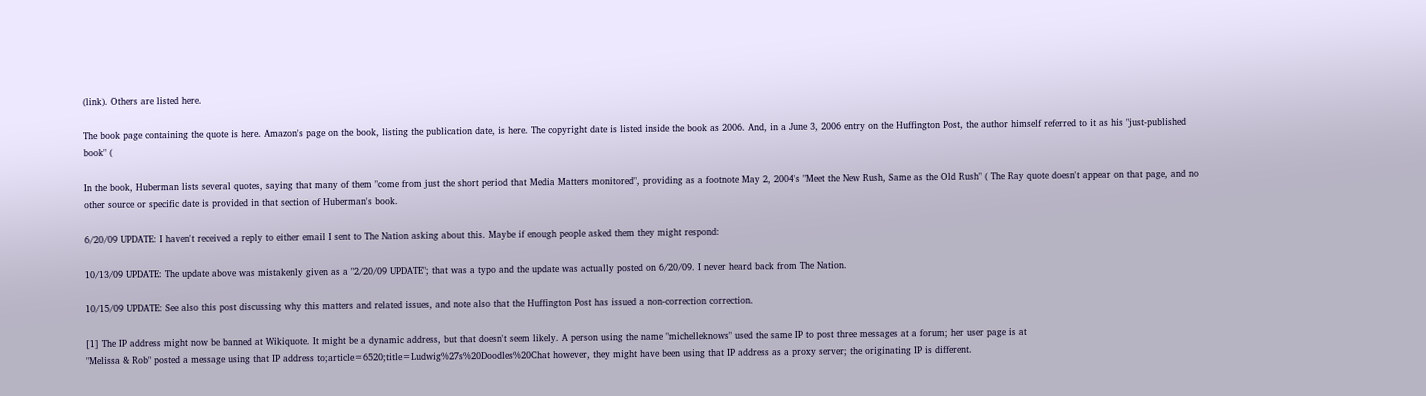(link). Others are listed here.

The book page containing the quote is here. Amazon's page on the book, listing the publication date, is here. The copyright date is listed inside the book as 2006. And, in a June 3, 2006 entry on the Huffington Post, the author himself referred to it as his "just-published book" (

In the book, Huberman lists several quotes, saying that many of them "come from just the short period that Media Matters monitored", providing as a footnote May 2, 2004's "Meet the New Rush, Same as the Old Rush" ( The Ray quote doesn't appear on that page, and no other source or specific date is provided in that section of Huberman's book.

6/20/09 UPDATE: I haven't received a reply to either email I sent to The Nation asking about this. Maybe if enough people asked them they might respond:

10/13/09 UPDATE: The update above was mistakenly given as a "2/20/09 UPDATE"; that was a typo and the update was actually posted on 6/20/09. I never heard back from The Nation.

10/15/09 UPDATE: See also this post discussing why this matters and related issues, and note also that the Huffington Post has issued a non-correction correction.

[1] The IP address might now be banned at Wikiquote. It might be a dynamic address, but that doesn't seem likely. A person using the name "michelleknows" used the same IP to post three messages at a forum; her user page is at
"Melissa & Rob" posted a message using that IP address to;article=6520;title=Ludwig%27s%20Doodles%20Chat however, they might have been using that IP address as a proxy server; the originating IP is different.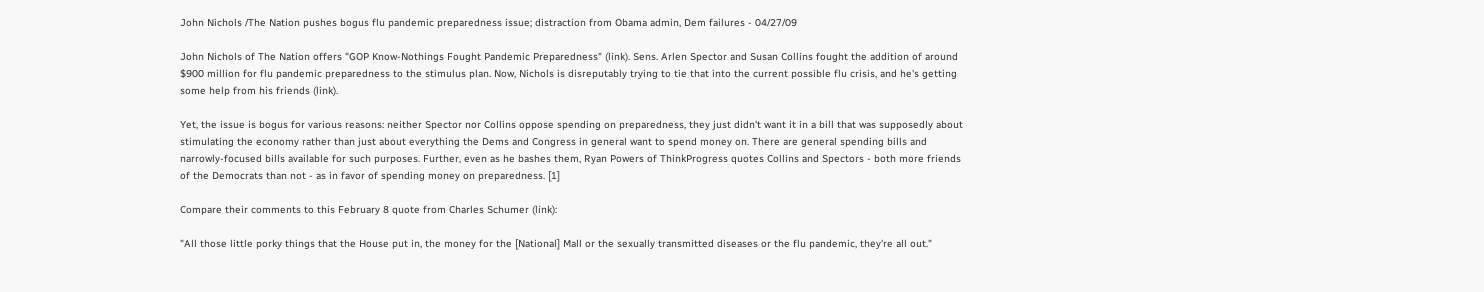John Nichols /The Nation pushes bogus flu pandemic preparedness issue; distraction from Obama admin, Dem failures - 04/27/09

John Nichols of The Nation offers "GOP Know-Nothings Fought Pandemic Preparedness" (link). Sens. Arlen Spector and Susan Collins fought the addition of around $900 million for flu pandemic preparedness to the stimulus plan. Now, Nichols is disreputably trying to tie that into the current possible flu crisis, and he's getting some help from his friends (link).

Yet, the issue is bogus for various reasons: neither Spector nor Collins oppose spending on preparedness, they just didn't want it in a bill that was supposedly about stimulating the economy rather than just about everything the Dems and Congress in general want to spend money on. There are general spending bills and narrowly-focused bills available for such purposes. Further, even as he bashes them, Ryan Powers of ThinkProgress quotes Collins and Spectors - both more friends of the Democrats than not - as in favor of spending money on preparedness. [1]

Compare their comments to this February 8 quote from Charles Schumer (link):

"All those little porky things that the House put in, the money for the [National] Mall or the sexually transmitted diseases or the flu pandemic, they're all out."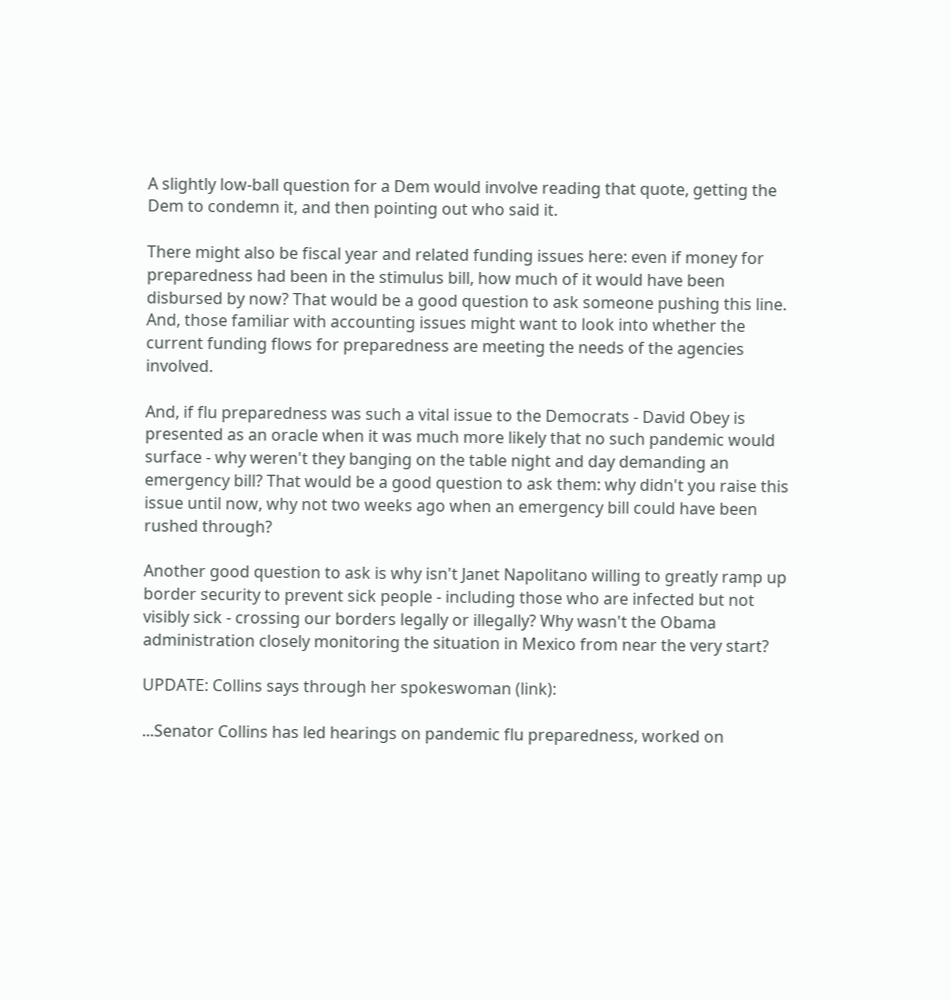A slightly low-ball question for a Dem would involve reading that quote, getting the Dem to condemn it, and then pointing out who said it.

There might also be fiscal year and related funding issues here: even if money for preparedness had been in the stimulus bill, how much of it would have been disbursed by now? That would be a good question to ask someone pushing this line. And, those familiar with accounting issues might want to look into whether the current funding flows for preparedness are meeting the needs of the agencies involved.

And, if flu preparedness was such a vital issue to the Democrats - David Obey is presented as an oracle when it was much more likely that no such pandemic would surface - why weren't they banging on the table night and day demanding an emergency bill? That would be a good question to ask them: why didn't you raise this issue until now, why not two weeks ago when an emergency bill could have been rushed through?

Another good question to ask is why isn't Janet Napolitano willing to greatly ramp up border security to prevent sick people - including those who are infected but not visibly sick - crossing our borders legally or illegally? Why wasn't the Obama administration closely monitoring the situation in Mexico from near the very start?

UPDATE: Collins says through her spokeswoman (link):

...Senator Collins has led hearings on pandemic flu preparedness, worked on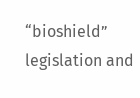“bioshield” legislation and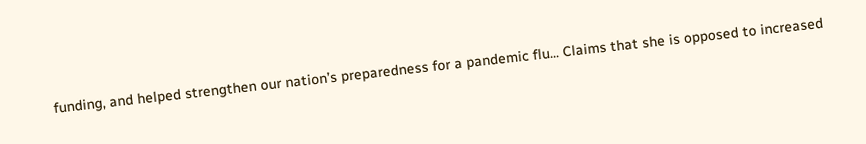funding, and helped strengthen our nation’s preparedness for a pandemic flu... Claims that she is opposed to increased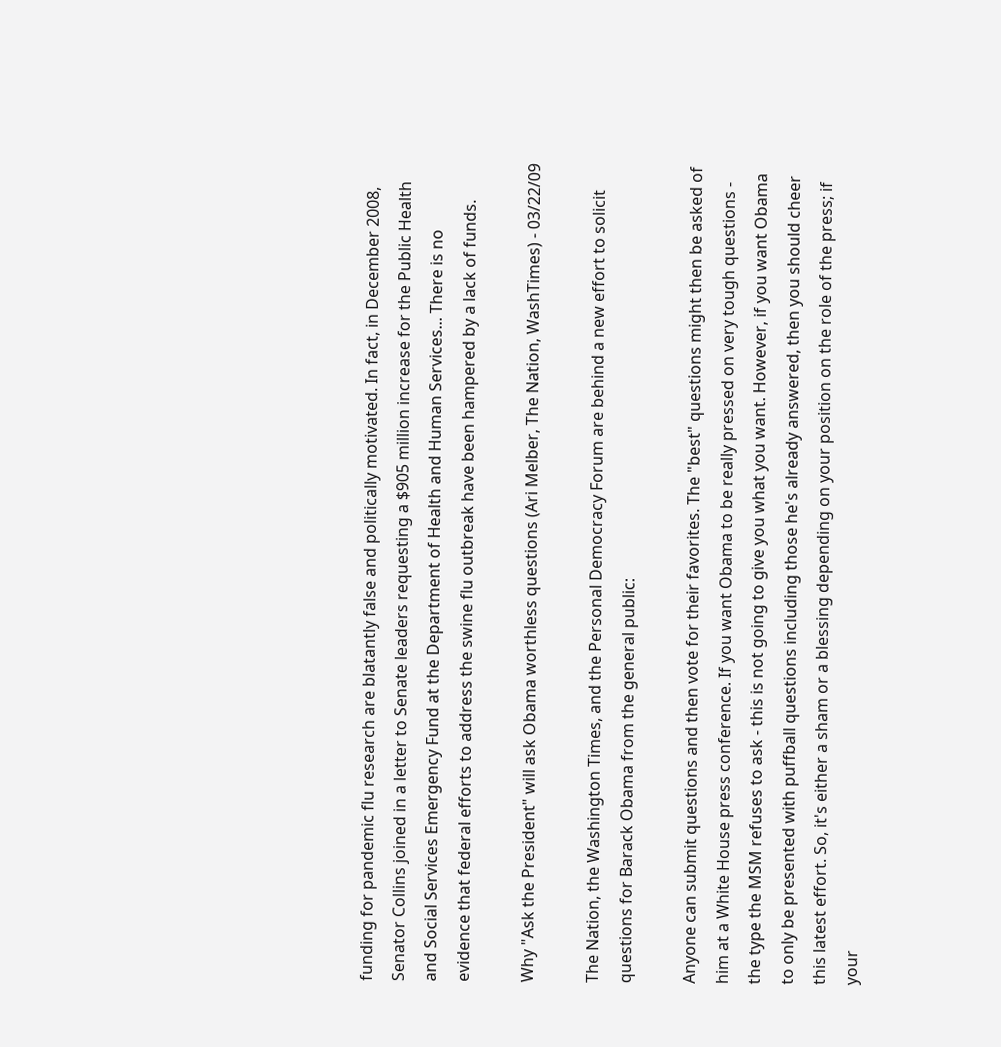funding for pandemic flu research are blatantly false and politically motivated. In fact, in December 2008, Senator Collins joined in a letter to Senate leaders requesting a $905 million increase for the Public Health and Social Services Emergency Fund at the Department of Health and Human Services... There is no evidence that federal efforts to address the swine flu outbreak have been hampered by a lack of funds.

Why "Ask the President" will ask Obama worthless questions (Ari Melber, The Nation, WashTimes) - 03/22/09

The Nation, the Washington Times, and the Personal Democracy Forum are behind a new effort to solicit questions for Barack Obama from the general public:

Anyone can submit questions and then vote for their favorites. The "best" questions might then be asked of him at a White House press conference. If you want Obama to be really pressed on very tough questions - the type the MSM refuses to ask - this is not going to give you what you want. However, if you want Obama to only be presented with puffball questions including those he's already answered, then you should cheer this latest effort. So, it's either a sham or a blessing depending on your position on the role of the press; if your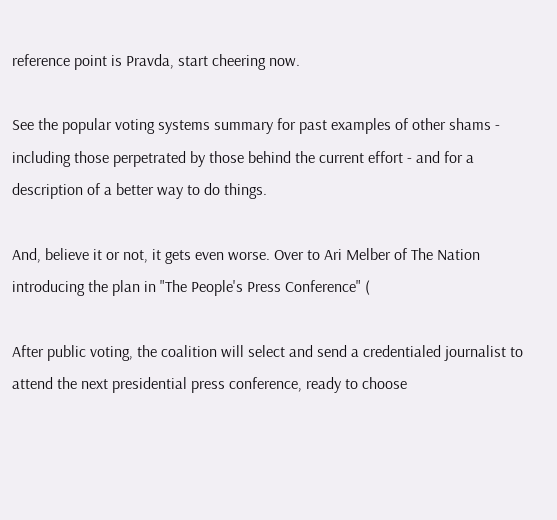reference point is Pravda, start cheering now.

See the popular voting systems summary for past examples of other shams - including those perpetrated by those behind the current effort - and for a description of a better way to do things.

And, believe it or not, it gets even worse. Over to Ari Melber of The Nation introducing the plan in "The People's Press Conference" (

After public voting, the coalition will select and send a credentialed journalist to attend the next presidential press conference, ready to choose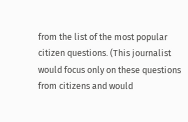from the list of the most popular citizen questions. (This journalist would focus only on these questions from citizens and would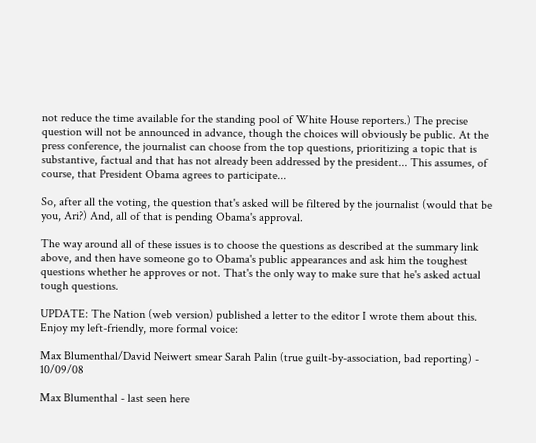not reduce the time available for the standing pool of White House reporters.) The precise question will not be announced in advance, though the choices will obviously be public. At the press conference, the journalist can choose from the top questions, prioritizing a topic that is substantive, factual and that has not already been addressed by the president... This assumes, of course, that President Obama agrees to participate...

So, after all the voting, the question that's asked will be filtered by the journalist (would that be you, Ari?) And, all of that is pending Obama's approval.

The way around all of these issues is to choose the questions as described at the summary link above, and then have someone go to Obama's public appearances and ask him the toughest questions whether he approves or not. That's the only way to make sure that he's asked actual tough questions.

UPDATE: The Nation (web version) published a letter to the editor I wrote them about this. Enjoy my left-friendly, more formal voice:

Max Blumenthal/David Neiwert smear Sarah Palin (true guilt-by-association, bad reporting) - 10/09/08

Max Blumenthal - last seen here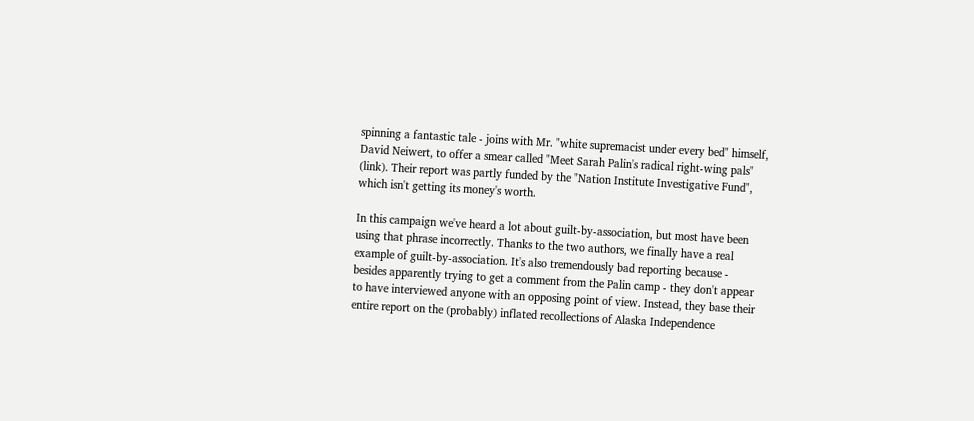spinning a fantastic tale - joins with Mr. "white supremacist under every bed" himself, David Neiwert, to offer a smear called "Meet Sarah Palin's radical right-wing pals" (link). Their report was partly funded by the "Nation Institute Investigative Fund", which isn't getting its money's worth.

In this campaign we've heard a lot about guilt-by-association, but most have been using that phrase incorrectly. Thanks to the two authors, we finally have a real example of guilt-by-association. It's also tremendously bad reporting because - besides apparently trying to get a comment from the Palin camp - they don't appear to have interviewed anyone with an opposing point of view. Instead, they base their entire report on the (probably) inflated recollections of Alaska Independence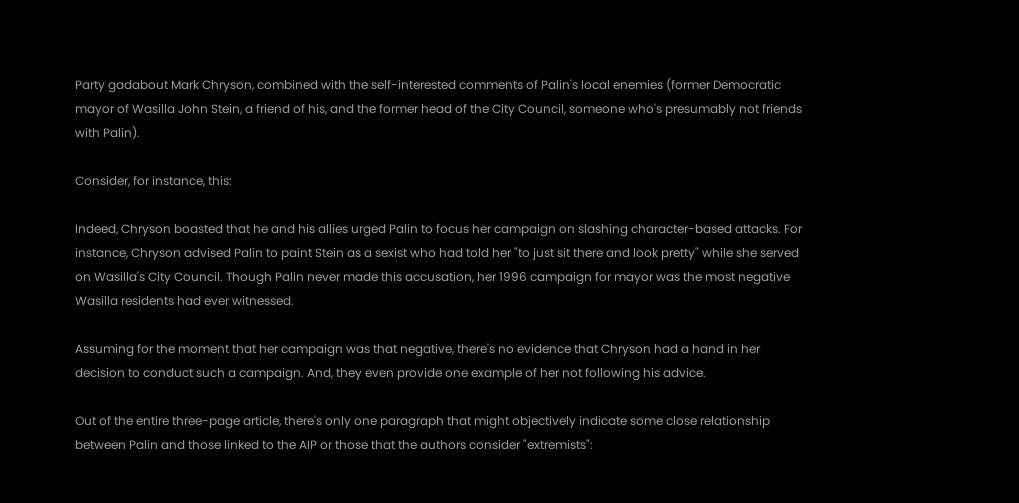Party gadabout Mark Chryson, combined with the self-interested comments of Palin's local enemies (former Democratic mayor of Wasilla John Stein, a friend of his, and the former head of the City Council, someone who's presumably not friends with Palin).

Consider, for instance, this:

Indeed, Chryson boasted that he and his allies urged Palin to focus her campaign on slashing character-based attacks. For instance, Chryson advised Palin to paint Stein as a sexist who had told her "to just sit there and look pretty" while she served on Wasilla's City Council. Though Palin never made this accusation, her 1996 campaign for mayor was the most negative Wasilla residents had ever witnessed.

Assuming for the moment that her campaign was that negative, there's no evidence that Chryson had a hand in her decision to conduct such a campaign. And, they even provide one example of her not following his advice.

Out of the entire three-page article, there's only one paragraph that might objectively indicate some close relationship between Palin and those linked to the AIP or those that the authors consider "extremists":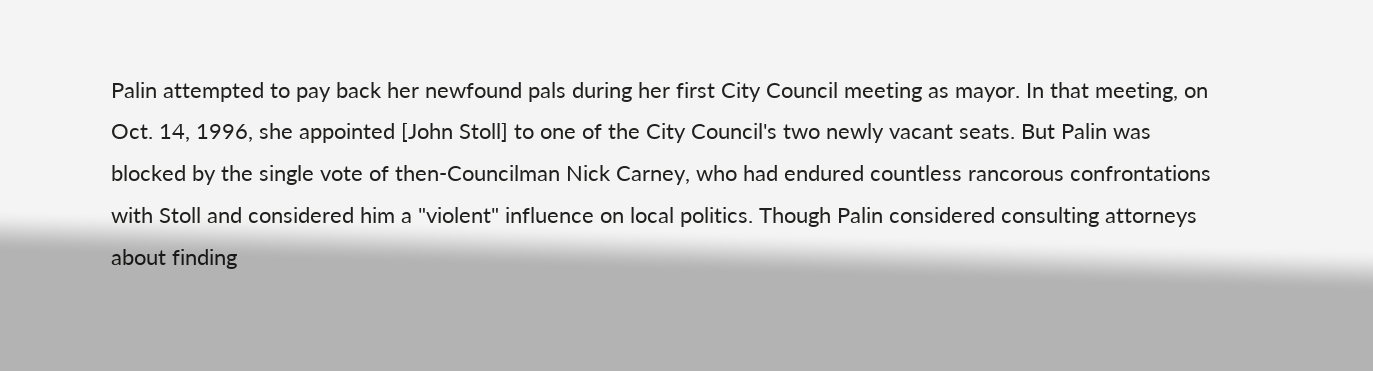Palin attempted to pay back her newfound pals during her first City Council meeting as mayor. In that meeting, on Oct. 14, 1996, she appointed [John Stoll] to one of the City Council's two newly vacant seats. But Palin was blocked by the single vote of then-Councilman Nick Carney, who had endured countless rancorous confrontations with Stoll and considered him a "violent" influence on local politics. Though Palin considered consulting attorneys about finding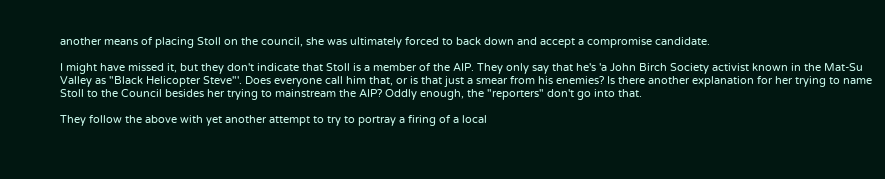another means of placing Stoll on the council, she was ultimately forced to back down and accept a compromise candidate.

I might have missed it, but they don't indicate that Stoll is a member of the AIP. They only say that he's 'a John Birch Society activist known in the Mat-Su Valley as "Black Helicopter Steve"'. Does everyone call him that, or is that just a smear from his enemies? Is there another explanation for her trying to name Stoll to the Council besides her trying to mainstream the AIP? Oddly enough, the "reporters" don't go into that.

They follow the above with yet another attempt to try to portray a firing of a local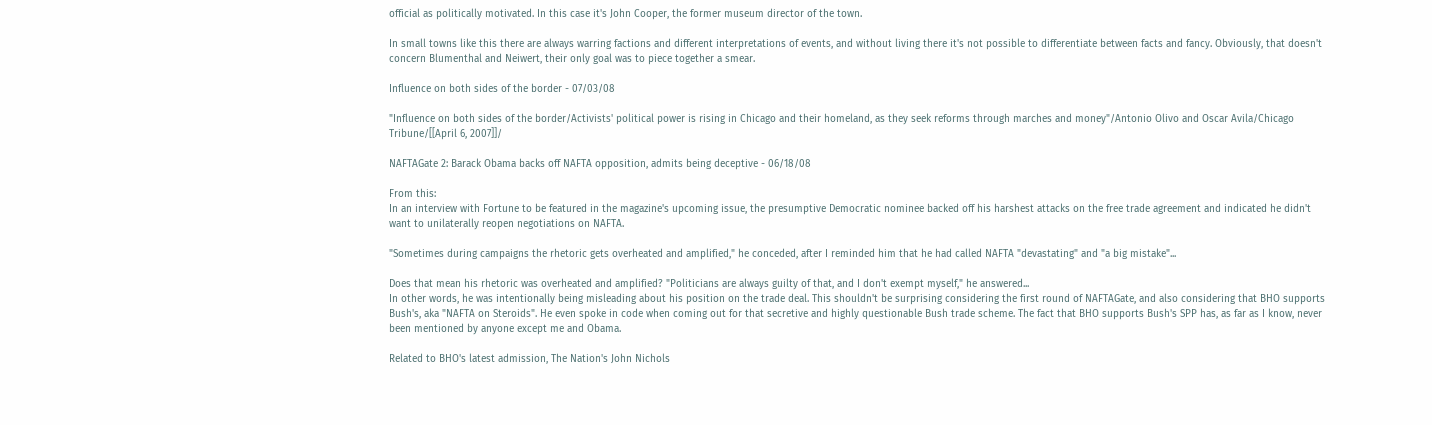official as politically motivated. In this case it's John Cooper, the former museum director of the town.

In small towns like this there are always warring factions and different interpretations of events, and without living there it's not possible to differentiate between facts and fancy. Obviously, that doesn't concern Blumenthal and Neiwert, their only goal was to piece together a smear.

Influence on both sides of the border - 07/03/08

"Influence on both sides of the border/Activists' political power is rising in Chicago and their homeland, as they seek reforms through marches and money"/Antonio Olivo and Oscar Avila/Chicago Tribune/[[April 6, 2007]]/

NAFTAGate 2: Barack Obama backs off NAFTA opposition, admits being deceptive - 06/18/08

From this:
In an interview with Fortune to be featured in the magazine's upcoming issue, the presumptive Democratic nominee backed off his harshest attacks on the free trade agreement and indicated he didn't want to unilaterally reopen negotiations on NAFTA.

"Sometimes during campaigns the rhetoric gets overheated and amplified," he conceded, after I reminded him that he had called NAFTA "devastating" and "a big mistake"...

Does that mean his rhetoric was overheated and amplified? "Politicians are always guilty of that, and I don't exempt myself," he answered...
In other words, he was intentionally being misleading about his position on the trade deal. This shouldn't be surprising considering the first round of NAFTAGate, and also considering that BHO supports Bush's, aka "NAFTA on Steroids". He even spoke in code when coming out for that secretive and highly questionable Bush trade scheme. The fact that BHO supports Bush's SPP has, as far as I know, never been mentioned by anyone except me and Obama.

Related to BHO's latest admission, The Nation's John Nichols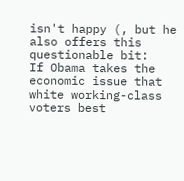isn't happy (, but he also offers this questionable bit:
If Obama takes the economic issue that white working-class voters best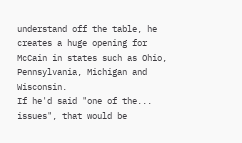understand off the table, he creates a huge opening for McCain in states such as Ohio, Pennsylvania, Michigan and Wisconsin.
If he'd said "one of the... issues", that would be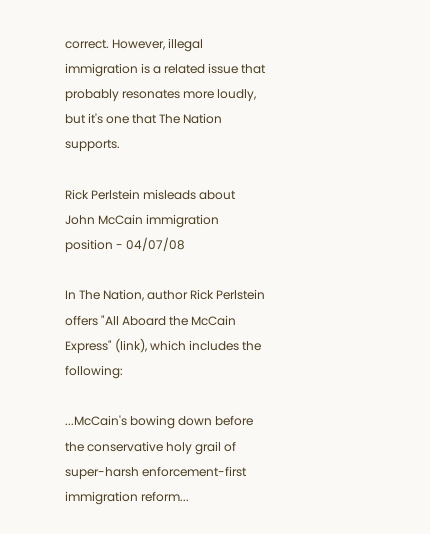correct. However, illegal immigration is a related issue that probably resonates more loudly, but it's one that The Nation supports.

Rick Perlstein misleads about John McCain immigration position - 04/07/08

In The Nation, author Rick Perlstein offers "All Aboard the McCain Express" (link), which includes the following:

...McCain's bowing down before the conservative holy grail of super-harsh enforcement-first immigration reform...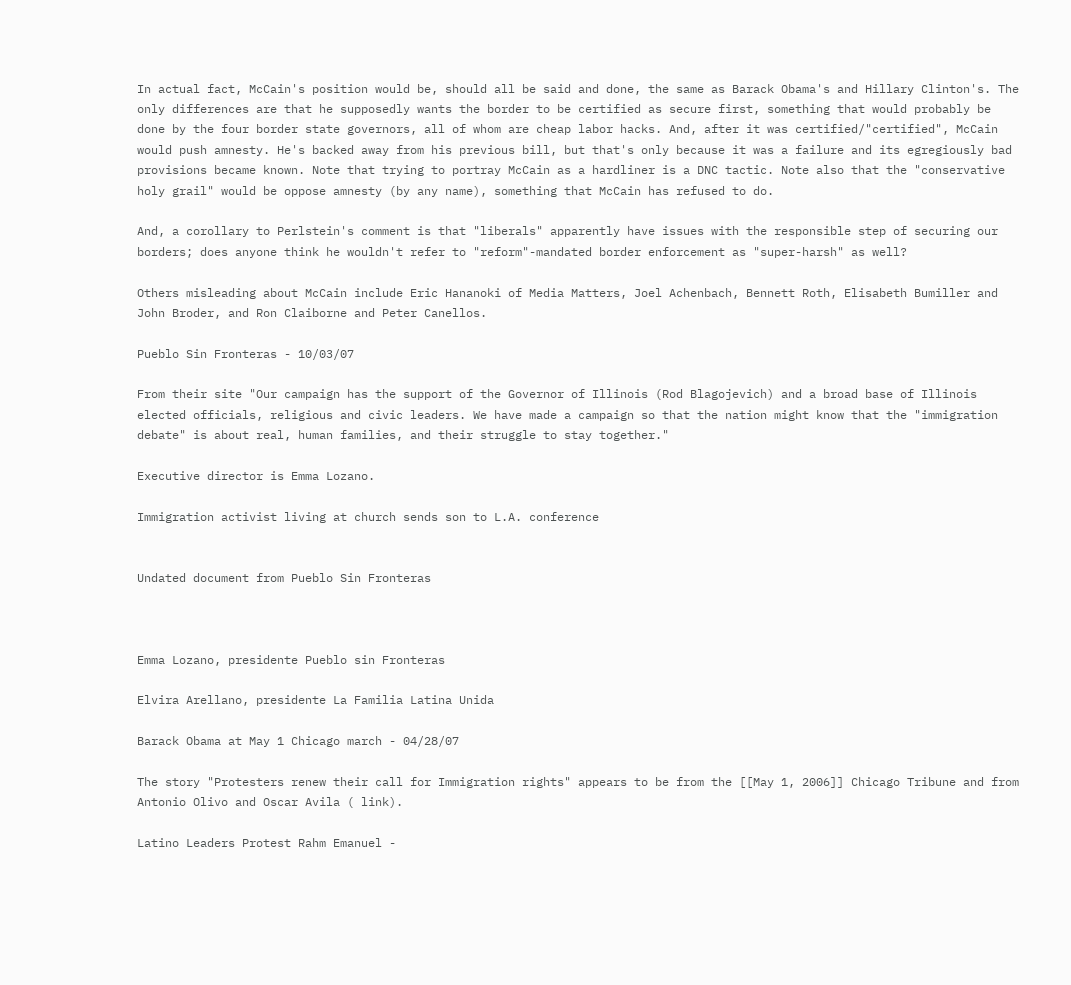In actual fact, McCain's position would be, should all be said and done, the same as Barack Obama's and Hillary Clinton's. The only differences are that he supposedly wants the border to be certified as secure first, something that would probably be done by the four border state governors, all of whom are cheap labor hacks. And, after it was certified/"certified", McCain would push amnesty. He's backed away from his previous bill, but that's only because it was a failure and its egregiously bad provisions became known. Note that trying to portray McCain as a hardliner is a DNC tactic. Note also that the "conservative holy grail" would be oppose amnesty (by any name), something that McCain has refused to do.

And, a corollary to Perlstein's comment is that "liberals" apparently have issues with the responsible step of securing our borders; does anyone think he wouldn't refer to "reform"-mandated border enforcement as "super-harsh" as well?

Others misleading about McCain include Eric Hananoki of Media Matters, Joel Achenbach, Bennett Roth, Elisabeth Bumiller and John Broder, and Ron Claiborne and Peter Canellos.

Pueblo Sin Fronteras - 10/03/07

From their site "Our campaign has the support of the Governor of Illinois (Rod Blagojevich) and a broad base of Illinois elected officials, religious and civic leaders. We have made a campaign so that the nation might know that the "immigration debate" is about real, human families, and their struggle to stay together."

Executive director is Emma Lozano.

Immigration activist living at church sends son to L.A. conference


Undated document from Pueblo Sin Fronteras



Emma Lozano, presidente Pueblo sin Fronteras

Elvira Arellano, presidente La Familia Latina Unida

Barack Obama at May 1 Chicago march - 04/28/07

The story "Protesters renew their call for Immigration rights" appears to be from the [[May 1, 2006]] Chicago Tribune and from Antonio Olivo and Oscar Avila ( link).

Latino Leaders Protest Rahm Emanuel -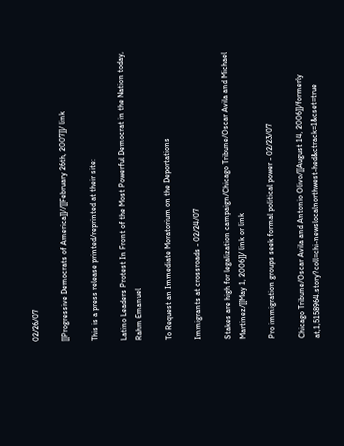02/26/07

[[Progressive Democrats of America]]//[[February 26th, 2007]]/ link

This is a press release printed/reprinted at their site:

Latino Leaders Protest In Front of the Most Powerful Democrat in the Nation today, Rahm Emanuel

To Request an Immediate Moratorium on the Deportations

Immigrants at crossroads - 02/24/07

Stakes are high for legalization campaign/Chicago Tribune/Oscar Avila and Michael Martinez/[[May 1, 2006]]/ link or link

Pro immigration groups seek formal political power - 02/23/07

Chicago Tribune/Oscar Avila and Antonio Olivo/[[August 14, 2006]]/formerly at,1,5158964.story?coll=chi-newslocalnorthwest-hed&ctrack=1&cset=true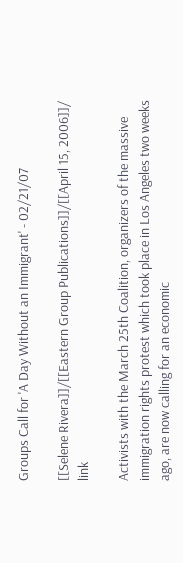Groups Call for 'A Day Without an Immigrant' - 02/21/07

[[Selene Rivera]]/[[Eastern Group Publications]]/[[April 15, 2006]]/ link

Activists with the March 25th Coalition, organizers of the massive immigration rights protest which took place in Los Angeles two weeks ago, are now calling for an economic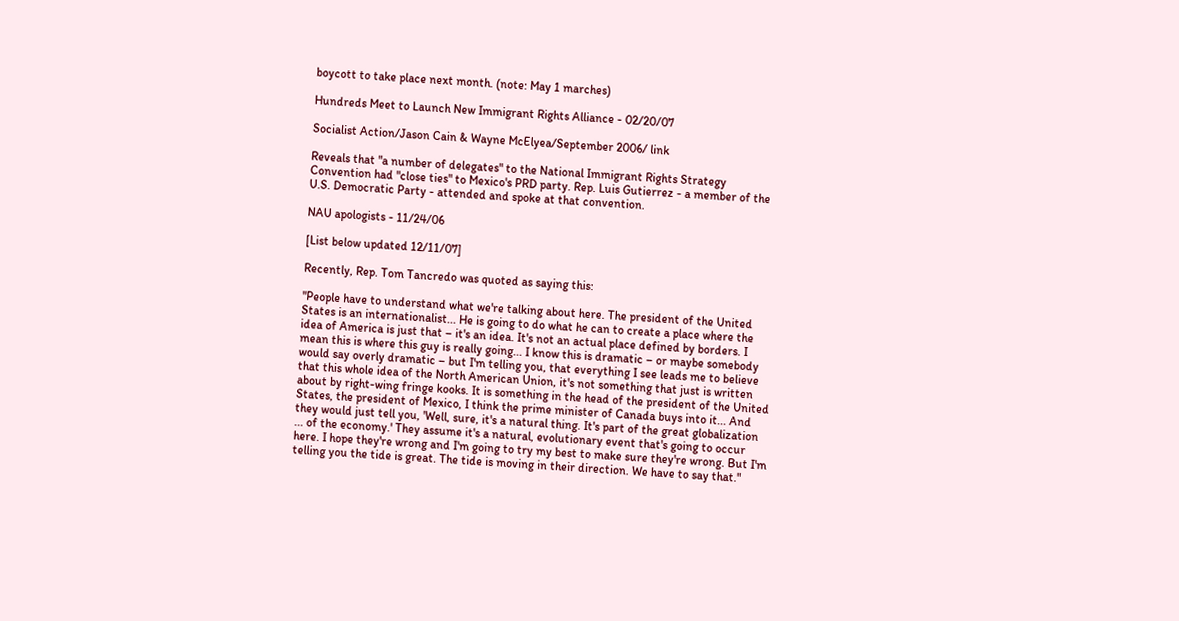boycott to take place next month. (note: May 1 marches)

Hundreds Meet to Launch New Immigrant Rights Alliance - 02/20/07

Socialist Action/Jason Cain & Wayne McElyea/September 2006/ link

Reveals that "a number of delegates" to the National Immigrant Rights Strategy Convention had "close ties" to Mexico's PRD party. Rep. Luis Gutierrez - a member of the U.S. Democratic Party - attended and spoke at that convention.

NAU apologists - 11/24/06

[List below updated 12/11/07]

Recently, Rep. Tom Tancredo was quoted as saying this:

"People have to understand what we're talking about here. The president of the United States is an internationalist... He is going to do what he can to create a place where the idea of America is just that – it's an idea. It's not an actual place defined by borders. I mean this is where this guy is really going... I know this is dramatic – or maybe somebody would say overly dramatic – but I'm telling you, that everything I see leads me to believe that this whole idea of the North American Union, it's not something that just is written about by right-wing fringe kooks. It is something in the head of the president of the United States, the president of Mexico, I think the prime minister of Canada buys into it... And they would just tell you, 'Well, sure, it's a natural thing. It's part of the great globalization ... of the economy.' They assume it's a natural, evolutionary event that's going to occur here. I hope they're wrong and I'm going to try my best to make sure they're wrong. But I'm telling you the tide is great. The tide is moving in their direction. We have to say that."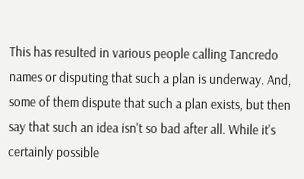This has resulted in various people calling Tancredo names or disputing that such a plan is underway. And, some of them dispute that such a plan exists, but then say that such an idea isn't so bad after all. While it's certainly possible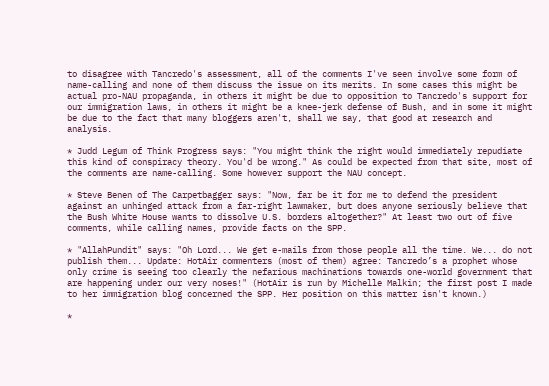to disagree with Tancredo's assessment, all of the comments I've seen involve some form of name-calling and none of them discuss the issue on its merits. In some cases this might be actual pro-NAU propaganda, in others it might be due to opposition to Tancredo's support for our immigration laws, in others it might be a knee-jerk defense of Bush, and in some it might be due to the fact that many bloggers aren't, shall we say, that good at research and analysis.

* Judd Legum of Think Progress says: "You might think the right would immediately repudiate this kind of conspiracy theory. You'd be wrong." As could be expected from that site, most of the comments are name-calling. Some however support the NAU concept.

* Steve Benen of The Carpetbagger says: "Now, far be it for me to defend the president against an unhinged attack from a far-right lawmaker, but does anyone seriously believe that the Bush White House wants to dissolve U.S. borders altogether?" At least two out of five comments, while calling names, provide facts on the SPP.

* "AllahPundit" says: "Oh Lord... We get e-mails from those people all the time. We... do not publish them... Update: HotAir commenters (most of them) agree: Tancredo’s a prophet whose only crime is seeing too clearly the nefarious machinations towards one-world government that are happening under our very noses!" (HotAir is run by Michelle Malkin; the first post I made to her immigration blog concerned the SPP. Her position on this matter isn't known.)

*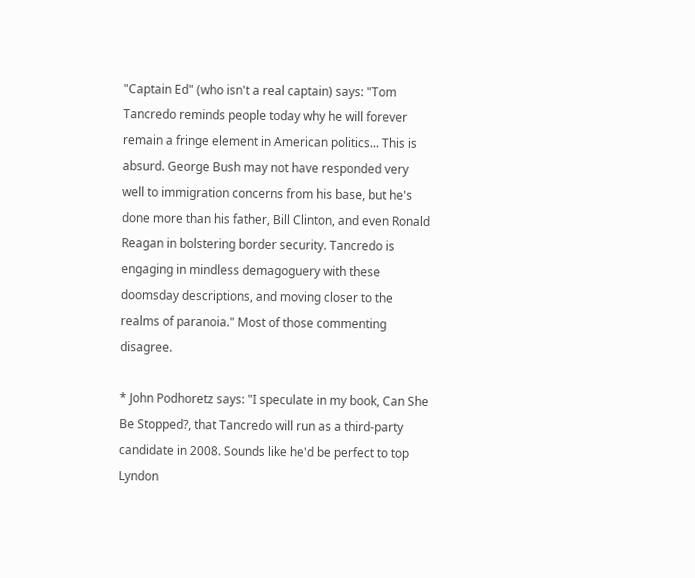"Captain Ed" (who isn't a real captain) says: "Tom Tancredo reminds people today why he will forever remain a fringe element in American politics... This is absurd. George Bush may not have responded very well to immigration concerns from his base, but he's done more than his father, Bill Clinton, and even Ronald Reagan in bolstering border security. Tancredo is engaging in mindless demagoguery with these doomsday descriptions, and moving closer to the realms of paranoia." Most of those commenting disagree.

* John Podhoretz says: "I speculate in my book, Can She Be Stopped?, that Tancredo will run as a third-party candidate in 2008. Sounds like he'd be perfect to top Lyndon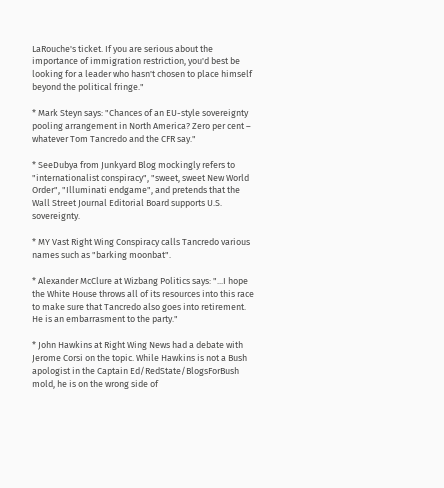LaRouche's ticket. If you are serious about the importance of immigration restriction, you'd best be looking for a leader who hasn't chosen to place himself beyond the political fringe."

* Mark Steyn says: "Chances of an EU-style sovereignty pooling arrangement in North America? Zero per cent – whatever Tom Tancredo and the CFR say."

* SeeDubya from Junkyard Blog mockingly refers to "internationalist conspiracy", "sweet, sweet New World Order", "Illuminati endgame", and pretends that the Wall Street Journal Editorial Board supports U.S. sovereignty.

* MY Vast Right Wing Conspiracy calls Tancredo various names such as "barking moonbat".

* Alexander McClure at Wizbang Politics says: "...I hope the White House throws all of its resources into this race to make sure that Tancredo also goes into retirement. He is an embarrasment to the party."

* John Hawkins at Right Wing News had a debate with Jerome Corsi on the topic. While Hawkins is not a Bush apologist in the Captain Ed/RedState/BlogsForBush mold, he is on the wrong side of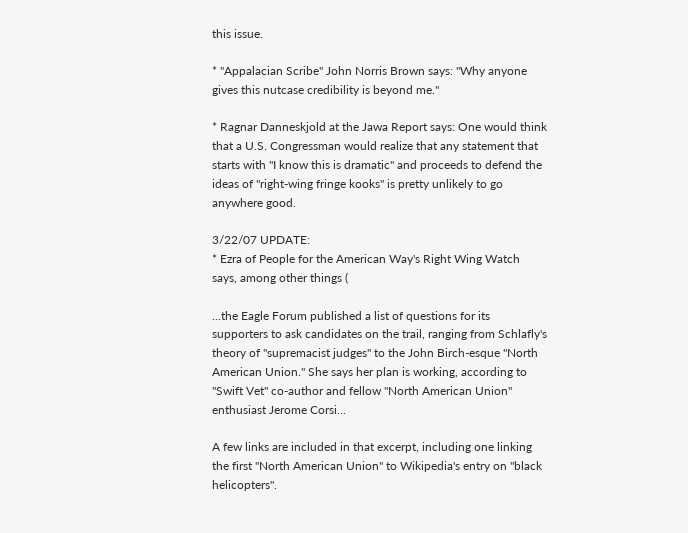this issue.

* "Appalacian Scribe" John Norris Brown says: "Why anyone gives this nutcase credibility is beyond me."

* Ragnar Danneskjold at the Jawa Report says: One would think that a U.S. Congressman would realize that any statement that starts with "I know this is dramatic" and proceeds to defend the ideas of "right-wing fringe kooks" is pretty unlikely to go anywhere good.

3/22/07 UPDATE:
* Ezra of People for the American Way's Right Wing Watch says, among other things (

...the Eagle Forum published a list of questions for its supporters to ask candidates on the trail, ranging from Schlafly's theory of "supremacist judges" to the John Birch-esque "North American Union." She says her plan is working, according to "Swift Vet" co-author and fellow "North American Union" enthusiast Jerome Corsi...

A few links are included in that excerpt, including one linking the first "North American Union" to Wikipedia's entry on "black helicopters".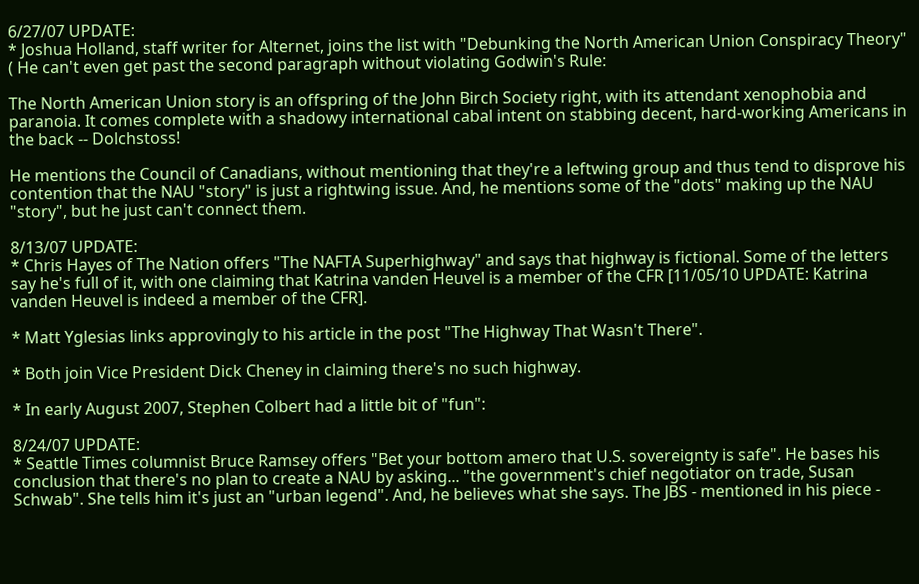6/27/07 UPDATE:
* Joshua Holland, staff writer for Alternet, joins the list with "Debunking the North American Union Conspiracy Theory" ( He can't even get past the second paragraph without violating Godwin's Rule:

The North American Union story is an offspring of the John Birch Society right, with its attendant xenophobia and paranoia. It comes complete with a shadowy international cabal intent on stabbing decent, hard-working Americans in the back -- Dolchstoss!

He mentions the Council of Canadians, without mentioning that they're a leftwing group and thus tend to disprove his contention that the NAU "story" is just a rightwing issue. And, he mentions some of the "dots" making up the NAU "story", but he just can't connect them.

8/13/07 UPDATE:
* Chris Hayes of The Nation offers "The NAFTA Superhighway" and says that highway is fictional. Some of the letters say he's full of it, with one claiming that Katrina vanden Heuvel is a member of the CFR [11/05/10 UPDATE: Katrina vanden Heuvel is indeed a member of the CFR].

* Matt Yglesias links approvingly to his article in the post "The Highway That Wasn't There".

* Both join Vice President Dick Cheney in claiming there's no such highway.

* In early August 2007, Stephen Colbert had a little bit of "fun":

8/24/07 UPDATE:
* Seattle Times columnist Bruce Ramsey offers "Bet your bottom amero that U.S. sovereignty is safe". He bases his conclusion that there's no plan to create a NAU by asking... "the government's chief negotiator on trade, Susan Schwab". She tells him it's just an "urban legend". And, he believes what she says. The JBS - mentioned in his piece -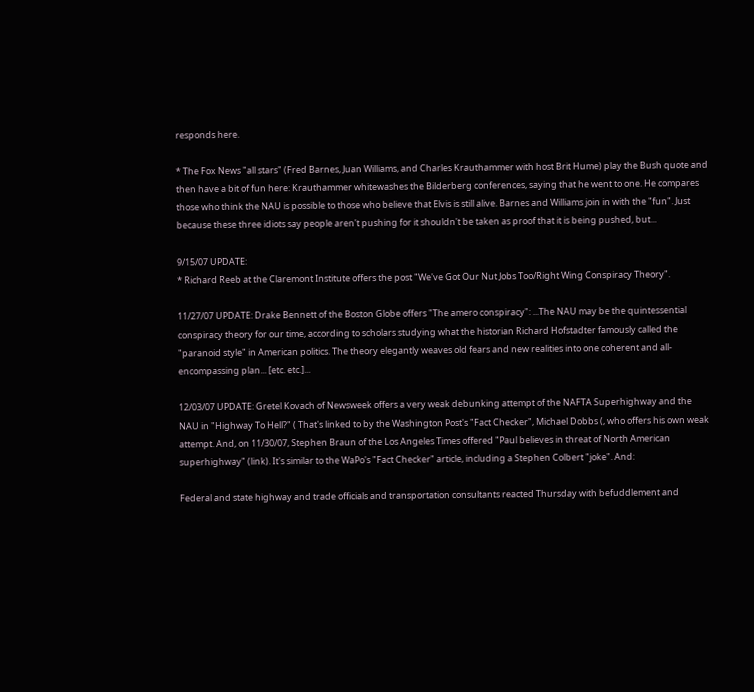responds here.

* The Fox News "all stars" (Fred Barnes, Juan Williams, and Charles Krauthammer with host Brit Hume) play the Bush quote and then have a bit of fun here: Krauthammer whitewashes the Bilderberg conferences, saying that he went to one. He compares those who think the NAU is possible to those who believe that Elvis is still alive. Barnes and Williams join in with the "fun". Just because these three idiots say people aren't pushing for it shouldn't be taken as proof that it is being pushed, but...

9/15/07 UPDATE:
* Richard Reeb at the Claremont Institute offers the post "We've Got Our Nut Jobs Too/Right Wing Conspiracy Theory".

11/27/07 UPDATE: Drake Bennett of the Boston Globe offers "The amero conspiracy": ...The NAU may be the quintessential conspiracy theory for our time, according to scholars studying what the historian Richard Hofstadter famously called the "paranoid style" in American politics. The theory elegantly weaves old fears and new realities into one coherent and all-encompassing plan... [etc. etc.]...

12/03/07 UPDATE: Gretel Kovach of Newsweek offers a very weak debunking attempt of the NAFTA Superhighway and the NAU in "Highway To Hell?" ( That's linked to by the Washington Post's "Fact Checker", Michael Dobbs (, who offers his own weak attempt. And, on 11/30/07, Stephen Braun of the Los Angeles Times offered "Paul believes in threat of North American superhighway" (link). It's similar to the WaPo's "Fact Checker" article, including a Stephen Colbert "joke". And:

Federal and state highway and trade officials and transportation consultants reacted Thursday with befuddlement and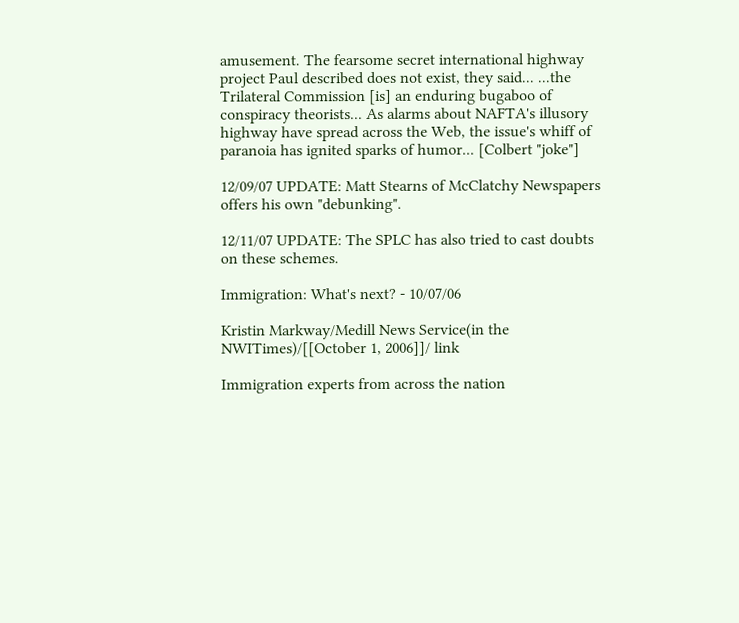amusement. The fearsome secret international highway project Paul described does not exist, they said... ...the Trilateral Commission [is] an enduring bugaboo of conspiracy theorists... As alarms about NAFTA's illusory highway have spread across the Web, the issue's whiff of paranoia has ignited sparks of humor... [Colbert "joke"]

12/09/07 UPDATE: Matt Stearns of McClatchy Newspapers offers his own "debunking".

12/11/07 UPDATE: The SPLC has also tried to cast doubts on these schemes.

Immigration: What's next? - 10/07/06

Kristin Markway/Medill News Service(in the NWITimes)/[[October 1, 2006]]/ link

Immigration experts from across the nation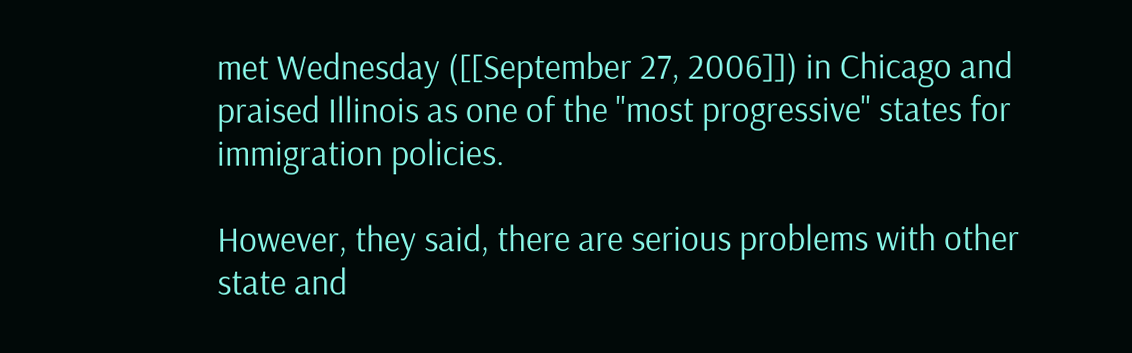met Wednesday ([[September 27, 2006]]) in Chicago and praised Illinois as one of the "most progressive" states for immigration policies.

However, they said, there are serious problems with other state and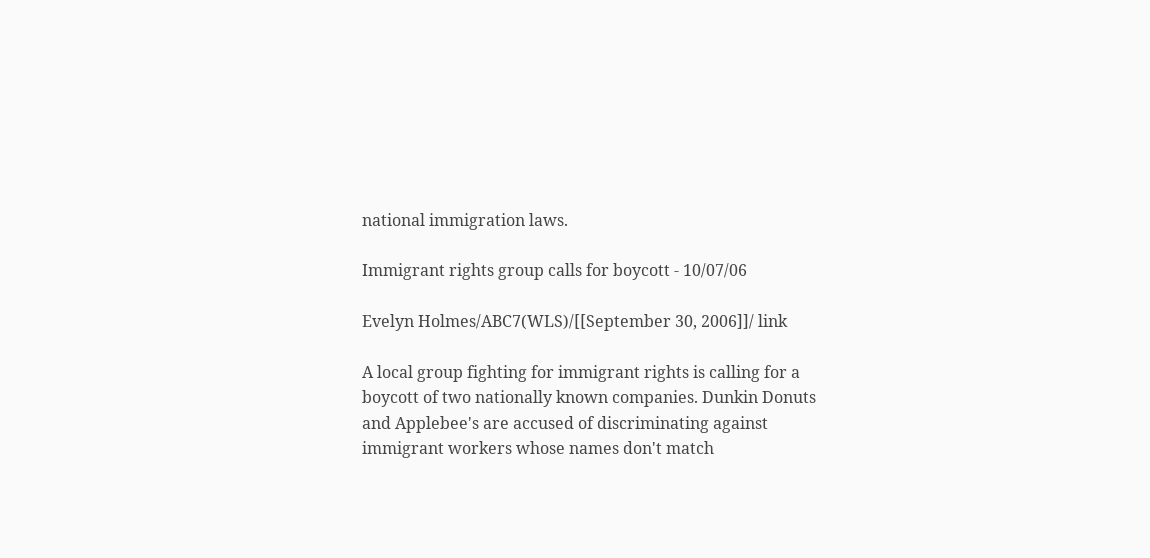national immigration laws.

Immigrant rights group calls for boycott - 10/07/06

Evelyn Holmes/ABC7(WLS)/[[September 30, 2006]]/ link

A local group fighting for immigrant rights is calling for a boycott of two nationally known companies. Dunkin Donuts and Applebee's are accused of discriminating against immigrant workers whose names don't match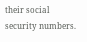their social security numbers.